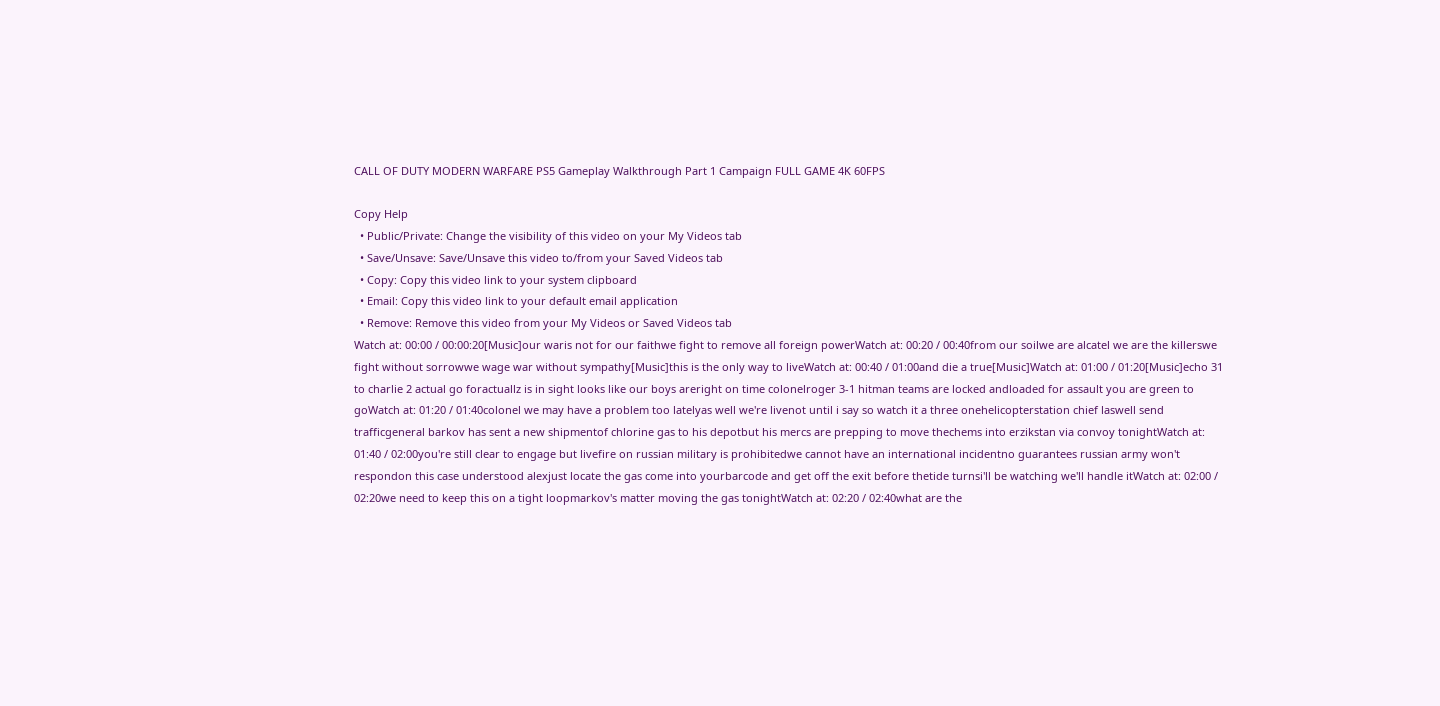CALL OF DUTY MODERN WARFARE PS5 Gameplay Walkthrough Part 1 Campaign FULL GAME 4K 60FPS

Copy Help
  • Public/Private: Change the visibility of this video on your My Videos tab
  • Save/Unsave: Save/Unsave this video to/from your Saved Videos tab
  • Copy: Copy this video link to your system clipboard
  • Email: Copy this video link to your default email application
  • Remove: Remove this video from your My Videos or Saved Videos tab
Watch at: 00:00 / 00:00:20[Music]our waris not for our faithwe fight to remove all foreign powerWatch at: 00:20 / 00:40from our soilwe are alcatel we are the killerswe fight without sorrowwe wage war without sympathy[Music]this is the only way to liveWatch at: 00:40 / 01:00and die a true[Music]Watch at: 01:00 / 01:20[Music]echo 31 to charlie 2 actual go foractuallz is in sight looks like our boys areright on time colonelroger 3-1 hitman teams are locked andloaded for assault you are green to goWatch at: 01:20 / 01:40colonel we may have a problem too latelyas well we're livenot until i say so watch it a three onehelicopterstation chief laswell send trafficgeneral barkov has sent a new shipmentof chlorine gas to his depotbut his mercs are prepping to move thechems into erzikstan via convoy tonightWatch at: 01:40 / 02:00you're still clear to engage but livefire on russian military is prohibitedwe cannot have an international incidentno guarantees russian army won't respondon this case understood alexjust locate the gas come into yourbarcode and get off the exit before thetide turnsi'll be watching we'll handle itWatch at: 02:00 / 02:20we need to keep this on a tight loopmarkov's matter moving the gas tonightWatch at: 02:20 / 02:40what are the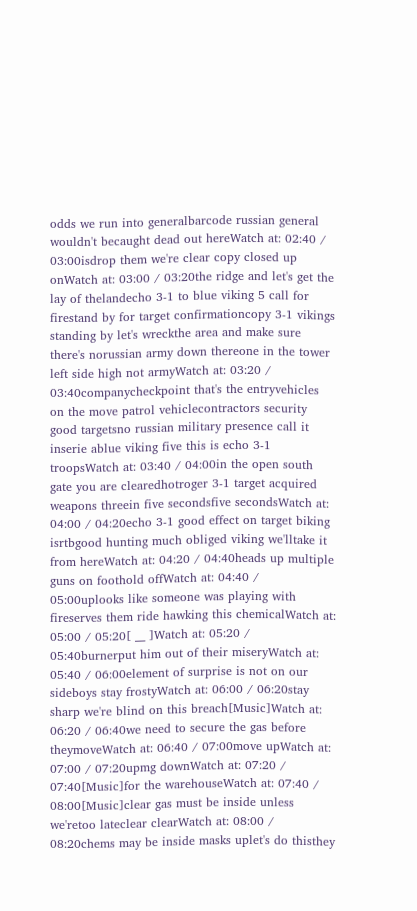odds we run into generalbarcode russian general wouldn't becaught dead out hereWatch at: 02:40 / 03:00isdrop them we're clear copy closed up onWatch at: 03:00 / 03:20the ridge and let's get the lay of thelandecho 3-1 to blue viking 5 call for firestand by for target confirmationcopy 3-1 vikings standing by let's wreckthe area and make sure there's norussian army down thereone in the tower left side high not armyWatch at: 03:20 / 03:40companycheckpoint that's the entryvehicles on the move patrol vehiclecontractors security good targetsno russian military presence call it inserie ablue viking five this is echo 3-1 troopsWatch at: 03:40 / 04:00in the open south gate you are clearedhotroger 3-1 target acquired weapons threein five secondsfive secondsWatch at: 04:00 / 04:20echo 3-1 good effect on target biking isrtbgood hunting much obliged viking we'lltake it from hereWatch at: 04:20 / 04:40heads up multiple guns on foothold offWatch at: 04:40 / 05:00uplooks like someone was playing with fireserves them ride hawking this chemicalWatch at: 05:00 / 05:20[ __ ]Watch at: 05:20 / 05:40burnerput him out of their miseryWatch at: 05:40 / 06:00element of surprise is not on our sideboys stay frostyWatch at: 06:00 / 06:20stay sharp we're blind on this breach[Music]Watch at: 06:20 / 06:40we need to secure the gas before theymoveWatch at: 06:40 / 07:00move upWatch at: 07:00 / 07:20upmg downWatch at: 07:20 / 07:40[Music]for the warehouseWatch at: 07:40 / 08:00[Music]clear gas must be inside unless we'retoo lateclear clearWatch at: 08:00 / 08:20chems may be inside masks uplet's do thisthey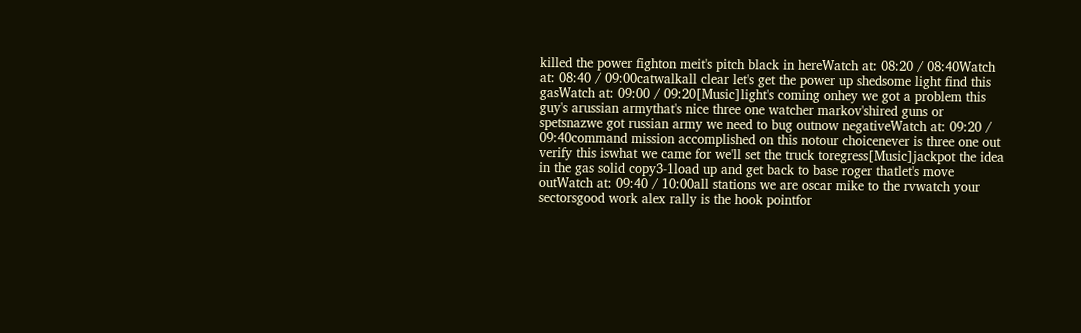killed the power fighton meit's pitch black in hereWatch at: 08:20 / 08:40Watch at: 08:40 / 09:00catwalkall clear let's get the power up shedsome light find this gasWatch at: 09:00 / 09:20[Music]light's coming onhey we got a problem this guy's arussian armythat's nice three one watcher markov'shired guns or spetsnazwe got russian army we need to bug outnow negativeWatch at: 09:20 / 09:40command mission accomplished on this notour choicenever is three one out verify this iswhat we came for we'll set the truck toregress[Music]jackpot the idea in the gas solid copy3-1load up and get back to base roger thatlet's move outWatch at: 09:40 / 10:00all stations we are oscar mike to the rvwatch your sectorsgood work alex rally is the hook pointfor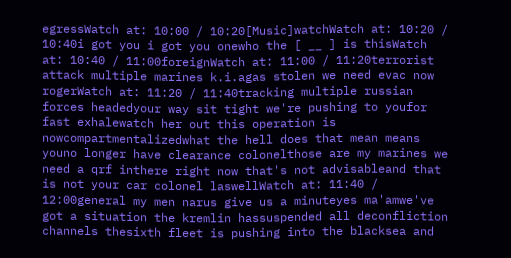egressWatch at: 10:00 / 10:20[Music]watchWatch at: 10:20 / 10:40i got you i got you onewho the [ __ ] is thisWatch at: 10:40 / 11:00foreignWatch at: 11:00 / 11:20terrorist attack multiple marines k.i.agas stolen we need evac now rogerWatch at: 11:20 / 11:40tracking multiple russian forces headedyour way sit tight we're pushing to youfor fast exhalewatch her out this operation is nowcompartmentalizedwhat the hell does that mean means youno longer have clearance colonelthose are my marines we need a qrf inthere right now that's not advisableand that is not your car colonel laswellWatch at: 11:40 / 12:00general my men narus give us a minuteyes ma'amwe've got a situation the kremlin hassuspended all deconfliction channels thesixth fleet is pushing into the blacksea and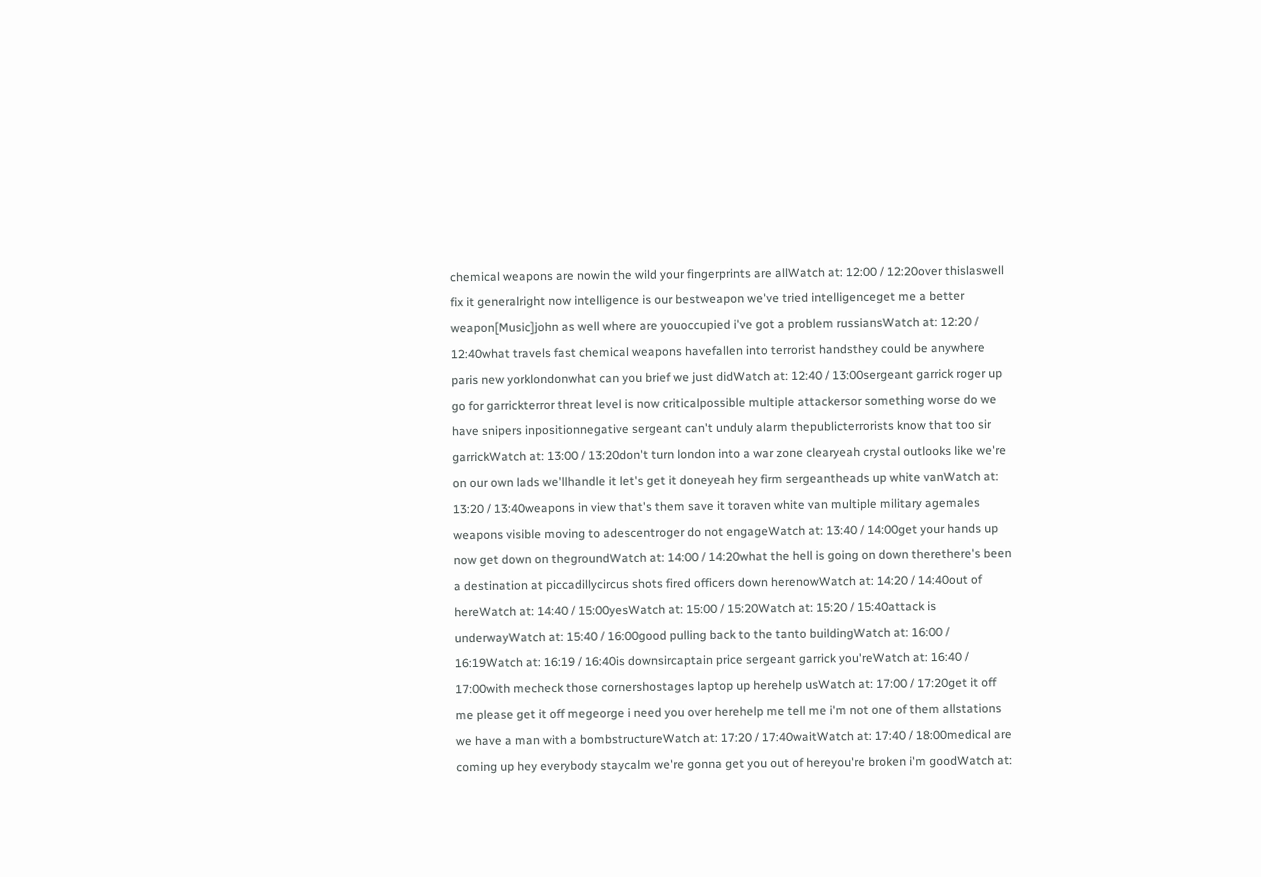chemical weapons are nowin the wild your fingerprints are allWatch at: 12:00 / 12:20over thislaswell fix it generalright now intelligence is our bestweapon we've tried intelligenceget me a better weapon[Music]john as well where are youoccupied i've got a problem russiansWatch at: 12:20 / 12:40what travels fast chemical weapons havefallen into terrorist handsthey could be anywhere paris new yorklondonwhat can you brief we just didWatch at: 12:40 / 13:00sergeant garrick roger up go for garrickterror threat level is now criticalpossible multiple attackersor something worse do we have snipers inpositionnegative sergeant can't unduly alarm thepublicterrorists know that too sir garrickWatch at: 13:00 / 13:20don't turn london into a war zone clearyeah crystal outlooks like we're on our own lads we'llhandle it let's get it doneyeah hey firm sergeantheads up white vanWatch at: 13:20 / 13:40weapons in view that's them save it toraven white van multiple military agemales weapons visible moving to adescentroger do not engageWatch at: 13:40 / 14:00get your hands up now get down on thegroundWatch at: 14:00 / 14:20what the hell is going on down therethere's been a destination at piccadillycircus shots fired officers down herenowWatch at: 14:20 / 14:40out of hereWatch at: 14:40 / 15:00yesWatch at: 15:00 / 15:20Watch at: 15:20 / 15:40attack is underwayWatch at: 15:40 / 16:00good pulling back to the tanto buildingWatch at: 16:00 / 16:19Watch at: 16:19 / 16:40is downsircaptain price sergeant garrick you'reWatch at: 16:40 / 17:00with mecheck those cornershostages laptop up herehelp usWatch at: 17:00 / 17:20get it off me please get it off megeorge i need you over herehelp me tell me i'm not one of them allstations we have a man with a bombstructureWatch at: 17:20 / 17:40waitWatch at: 17:40 / 18:00medical are coming up hey everybody staycalm we're gonna get you out of hereyou're broken i'm goodWatch at: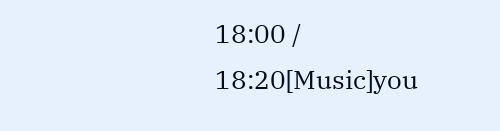18:00 / 18:20[Music]you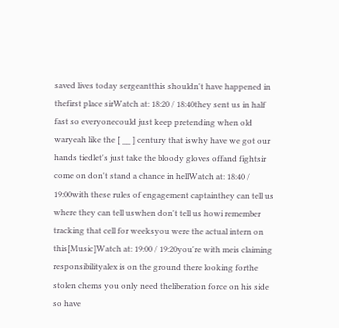saved lives today sergeantthis shouldn't have happened in thefirst place sirWatch at: 18:20 / 18:40they sent us in half fast so everyonecould just keep pretending when old waryeah like the [ __ ] century that iswhy have we got our hands tiedlet's just take the bloody gloves offand fightsir come on don't stand a chance in hellWatch at: 18:40 / 19:00with these rules of engagement captainthey can tell us where they can tell uswhen don't tell us howi remember tracking that cell for weeksyou were the actual intern on this[Music]Watch at: 19:00 / 19:20you're with meis claiming responsibilityalex is on the ground there looking forthe stolen chems you only need theliberation force on his side so have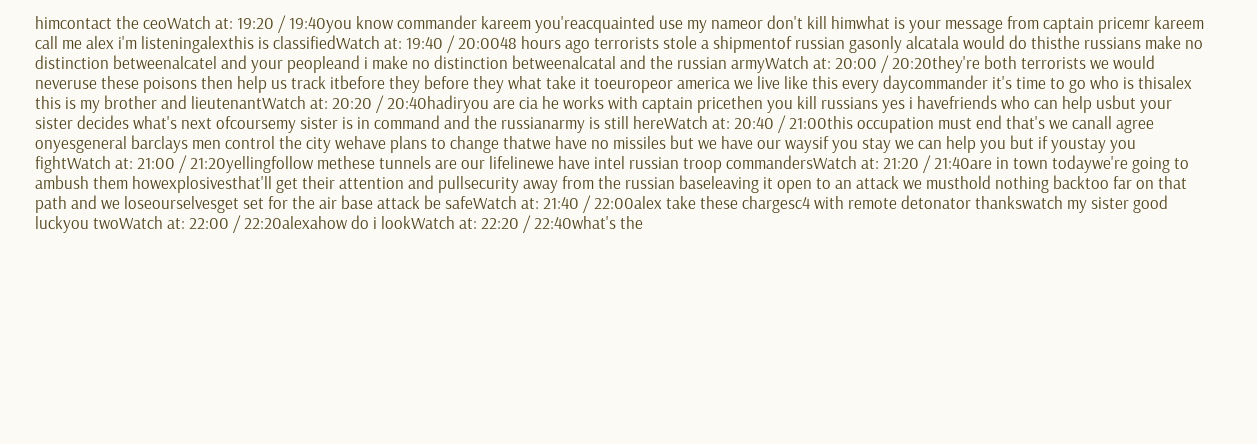himcontact the ceoWatch at: 19:20 / 19:40you know commander kareem you'reacquainted use my nameor don't kill himwhat is your message from captain pricemr kareem call me alex i'm listeningalexthis is classifiedWatch at: 19:40 / 20:0048 hours ago terrorists stole a shipmentof russian gasonly alcatala would do thisthe russians make no distinction betweenalcatel and your peopleand i make no distinction betweenalcatal and the russian armyWatch at: 20:00 / 20:20they're both terrorists we would neveruse these poisons then help us track itbefore they before they what take it toeuropeor america we live like this every daycommander it's time to go who is thisalex this is my brother and lieutenantWatch at: 20:20 / 20:40hadiryou are cia he works with captain pricethen you kill russians yes i havefriends who can help usbut your sister decides what's next ofcoursemy sister is in command and the russianarmy is still hereWatch at: 20:40 / 21:00this occupation must end that's we canall agree onyesgeneral barclays men control the city wehave plans to change thatwe have no missiles but we have our waysif you stay we can help you but if youstay you fightWatch at: 21:00 / 21:20yellingfollow methese tunnels are our lifelinewe have intel russian troop commandersWatch at: 21:20 / 21:40are in town todaywe're going to ambush them howexplosivesthat'll get their attention and pullsecurity away from the russian baseleaving it open to an attack we musthold nothing backtoo far on that path and we loseourselvesget set for the air base attack be safeWatch at: 21:40 / 22:00alex take these chargesc4 with remote detonator thankswatch my sister good luckyou twoWatch at: 22:00 / 22:20alexahow do i lookWatch at: 22:20 / 22:40what's the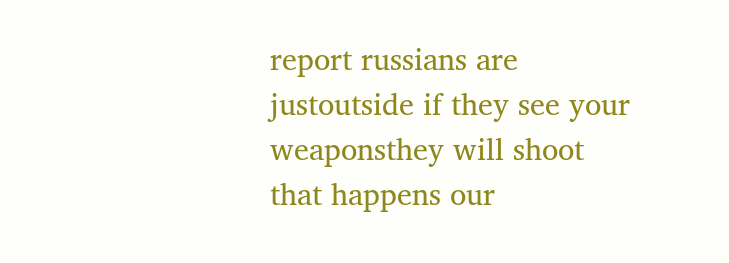report russians are justoutside if they see your weaponsthey will shoot that happens our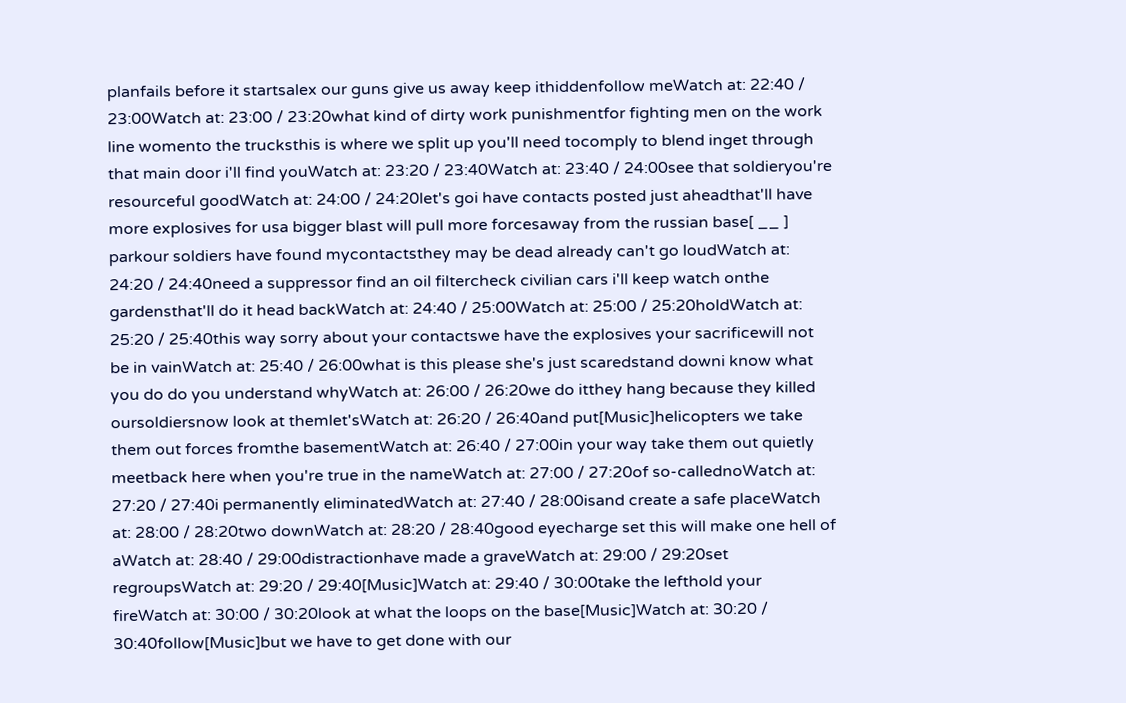planfails before it startsalex our guns give us away keep ithiddenfollow meWatch at: 22:40 / 23:00Watch at: 23:00 / 23:20what kind of dirty work punishmentfor fighting men on the work line womento the trucksthis is where we split up you'll need tocomply to blend inget through that main door i'll find youWatch at: 23:20 / 23:40Watch at: 23:40 / 24:00see that soldieryou're resourceful goodWatch at: 24:00 / 24:20let's goi have contacts posted just aheadthat'll have more explosives for usa bigger blast will pull more forcesaway from the russian base[ __ ] parkour soldiers have found mycontactsthey may be dead already can't go loudWatch at: 24:20 / 24:40need a suppressor find an oil filtercheck civilian cars i'll keep watch onthe gardensthat'll do it head backWatch at: 24:40 / 25:00Watch at: 25:00 / 25:20holdWatch at: 25:20 / 25:40this way sorry about your contactswe have the explosives your sacrificewill not be in vainWatch at: 25:40 / 26:00what is this please she's just scaredstand downi know what you do do you understand whyWatch at: 26:00 / 26:20we do itthey hang because they killed oursoldiersnow look at themlet'sWatch at: 26:20 / 26:40and put[Music]helicopters we take them out forces fromthe basementWatch at: 26:40 / 27:00in your way take them out quietly meetback here when you're true in the nameWatch at: 27:00 / 27:20of so-callednoWatch at: 27:20 / 27:40i permanently eliminatedWatch at: 27:40 / 28:00isand create a safe placeWatch at: 28:00 / 28:20two downWatch at: 28:20 / 28:40good eyecharge set this will make one hell of aWatch at: 28:40 / 29:00distractionhave made a graveWatch at: 29:00 / 29:20set regroupsWatch at: 29:20 / 29:40[Music]Watch at: 29:40 / 30:00take the lefthold your fireWatch at: 30:00 / 30:20look at what the loops on the base[Music]Watch at: 30:20 / 30:40follow[Music]but we have to get done with our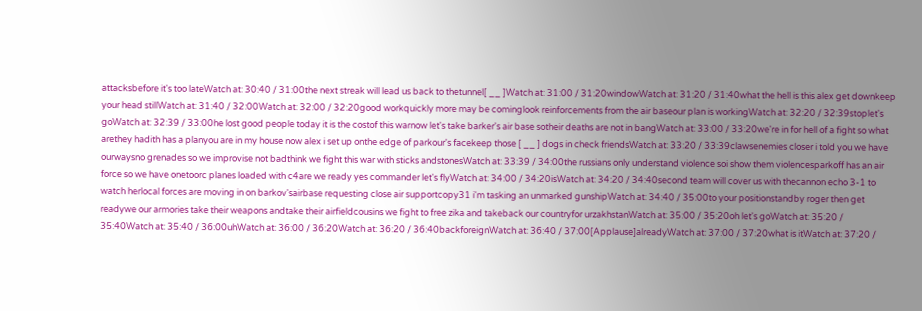attacksbefore it's too lateWatch at: 30:40 / 31:00the next streak will lead us back to thetunnel[ __ ]Watch at: 31:00 / 31:20windowWatch at: 31:20 / 31:40what the hell is this alex get downkeep your head stillWatch at: 31:40 / 32:00Watch at: 32:00 / 32:20good workquickly more may be cominglook reinforcements from the air baseour plan is workingWatch at: 32:20 / 32:39stoplet's goWatch at: 32:39 / 33:00he lost good people today it is the costof this warnow let's take barker's air base sotheir deaths are not in bangWatch at: 33:00 / 33:20we're in for hell of a fight so what arethey hadith has a planyou are in my house now alex i set up onthe edge of parkour's facekeep those [ __ ] dogs in check friendsWatch at: 33:20 / 33:39clawsenemies closer i told you we have ourwaysno grenades so we improvise not badthink we fight this war with sticks andstonesWatch at: 33:39 / 34:00the russians only understand violence soi show them violencesparkoff has an air force so we have onetoorc planes loaded with c4are we ready yes commander let's flyWatch at: 34:00 / 34:20isWatch at: 34:20 / 34:40second team will cover us with thecannon echo 3-1 to watch herlocal forces are moving in on barkov'sairbase requesting close air supportcopy31 i'm tasking an unmarked gunshipWatch at: 34:40 / 35:00to your positionstandby roger then get readywe our armories take their weapons andtake their airfieldcousins we fight to free zika and takeback our countryfor urzakhstanWatch at: 35:00 / 35:20oh let's goWatch at: 35:20 / 35:40Watch at: 35:40 / 36:00uhWatch at: 36:00 / 36:20Watch at: 36:20 / 36:40backforeignWatch at: 36:40 / 37:00[Applause]alreadyWatch at: 37:00 / 37:20what is itWatch at: 37:20 /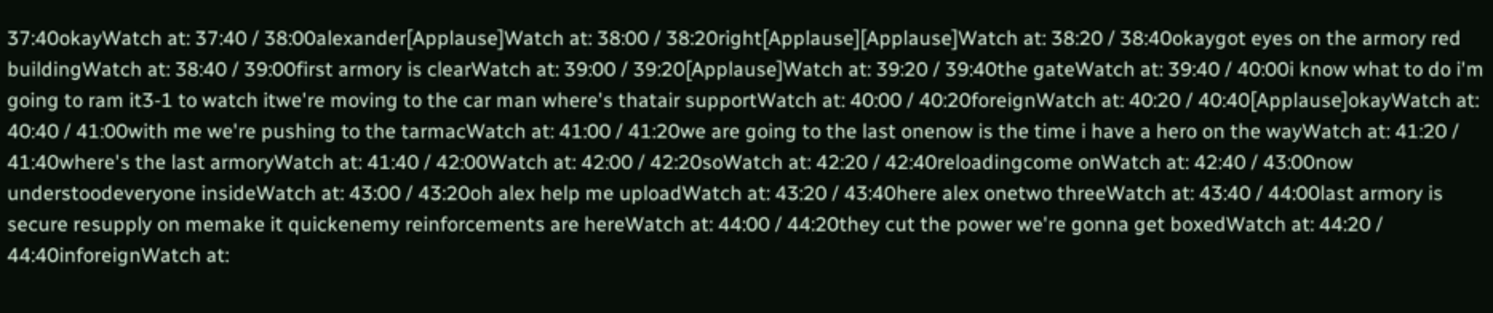37:40okayWatch at: 37:40 / 38:00alexander[Applause]Watch at: 38:00 / 38:20right[Applause][Applause]Watch at: 38:20 / 38:40okaygot eyes on the armory red buildingWatch at: 38:40 / 39:00first armory is clearWatch at: 39:00 / 39:20[Applause]Watch at: 39:20 / 39:40the gateWatch at: 39:40 / 40:00i know what to do i'm going to ram it3-1 to watch itwe're moving to the car man where's thatair supportWatch at: 40:00 / 40:20foreignWatch at: 40:20 / 40:40[Applause]okayWatch at: 40:40 / 41:00with me we're pushing to the tarmacWatch at: 41:00 / 41:20we are going to the last onenow is the time i have a hero on the wayWatch at: 41:20 / 41:40where's the last armoryWatch at: 41:40 / 42:00Watch at: 42:00 / 42:20soWatch at: 42:20 / 42:40reloadingcome onWatch at: 42:40 / 43:00now understoodeveryone insideWatch at: 43:00 / 43:20oh alex help me uploadWatch at: 43:20 / 43:40here alex onetwo threeWatch at: 43:40 / 44:00last armory is secure resupply on memake it quickenemy reinforcements are hereWatch at: 44:00 / 44:20they cut the power we're gonna get boxedWatch at: 44:20 / 44:40inforeignWatch at: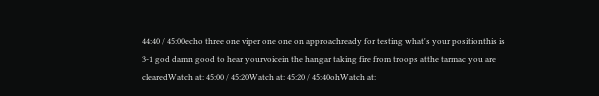44:40 / 45:00echo three one viper one one on approachready for testing what's your positionthis is 3-1 god damn good to hear yourvoicein the hangar taking fire from troops atthe tarmac you are clearedWatch at: 45:00 / 45:20Watch at: 45:20 / 45:40ohWatch at: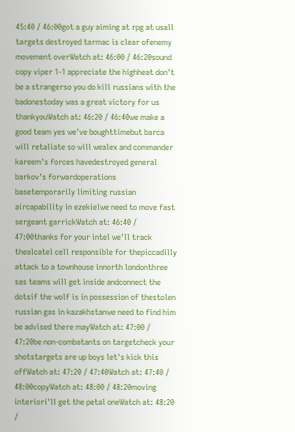45:40 / 46:00got a guy aiming at rpg at usall targets destroyed tarmac is clear ofenemy movement overWatch at: 46:00 / 46:20sound copy viper 1-1 appreciate the highheat don't be a strangerso you do kill russians with the badonestoday was a great victory for us thankyouWatch at: 46:20 / 46:40we make a good team yes we've boughttimebut barca will retaliate so will wealex and commander kareem's forces havedestroyed general barkov's forwardoperations basetemporarily limiting russian aircapability in ezekielwe need to move fast sergeant garrickWatch at: 46:40 / 47:00thanks for your intel we'll track thealcatel cell responsible for thepiccadilly attack to a townhouse innorth londonthree sas teams will get inside andconnect the dotsif the wolf is in possession of thestolen russian gas in kazakhstanwe need to find him be advised there mayWatch at: 47:00 / 47:20be non-combatants on targetcheck your shotstargets are up boys let's kick this offWatch at: 47:20 / 47:40Watch at: 47:40 / 48:00copyWatch at: 48:00 / 48:20moving interiori'll get the petal oneWatch at: 48:20 /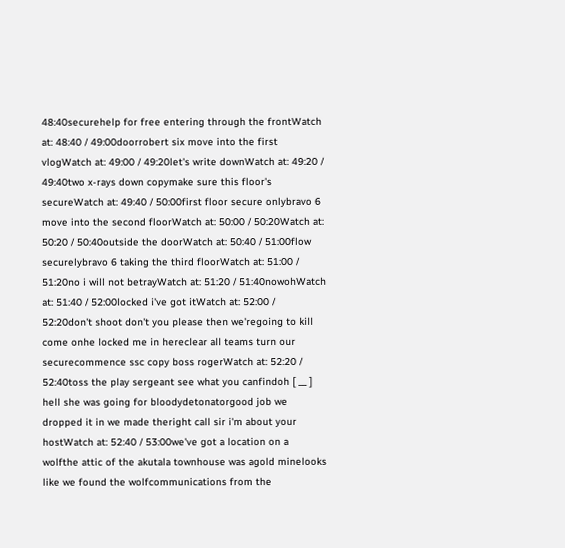48:40securehelp for free entering through the frontWatch at: 48:40 / 49:00doorrobert six move into the first vlogWatch at: 49:00 / 49:20let's write downWatch at: 49:20 / 49:40two x-rays down copymake sure this floor's secureWatch at: 49:40 / 50:00first floor secure onlybravo 6 move into the second floorWatch at: 50:00 / 50:20Watch at: 50:20 / 50:40outside the doorWatch at: 50:40 / 51:00flow securelybravo 6 taking the third floorWatch at: 51:00 / 51:20no i will not betrayWatch at: 51:20 / 51:40nowohWatch at: 51:40 / 52:00locked i've got itWatch at: 52:00 / 52:20don't shoot don't you please then we'regoing to kill come onhe locked me in hereclear all teams turn our securecommence ssc copy boss rogerWatch at: 52:20 / 52:40toss the play sergeant see what you canfindoh [ __ ] hell she was going for bloodydetonatorgood job we dropped it in we made theright call sir i'm about your hostWatch at: 52:40 / 53:00we've got a location on a wolfthe attic of the akutala townhouse was agold minelooks like we found the wolfcommunications from the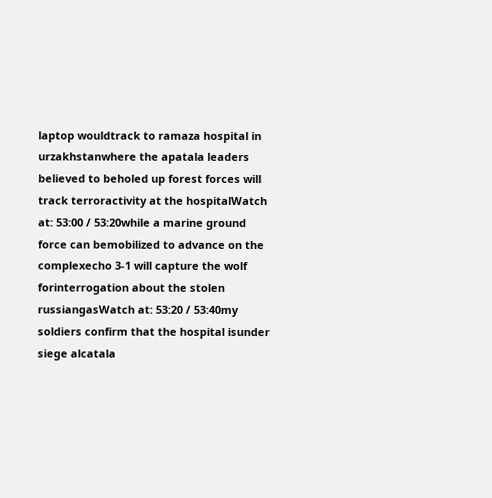laptop wouldtrack to ramaza hospital in urzakhstanwhere the apatala leaders believed to beholed up forest forces will track terroractivity at the hospitalWatch at: 53:00 / 53:20while a marine ground force can bemobilized to advance on the complexecho 3-1 will capture the wolf forinterrogation about the stolen russiangasWatch at: 53:20 / 53:40my soldiers confirm that the hospital isunder siege alcatala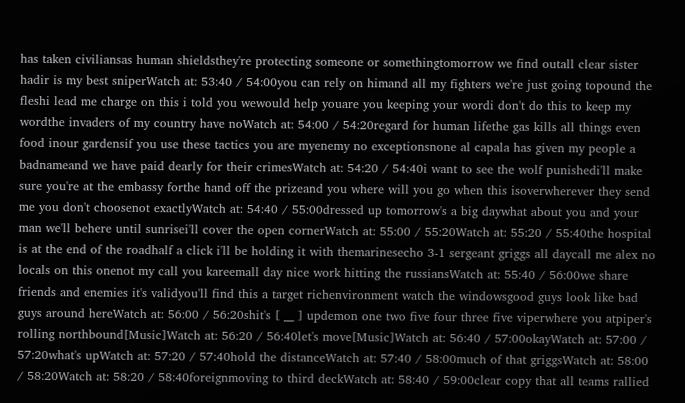has taken civiliansas human shieldsthey're protecting someone or somethingtomorrow we find outall clear sister hadir is my best sniperWatch at: 53:40 / 54:00you can rely on himand all my fighters we're just going topound the fleshi lead me charge on this i told you wewould help youare you keeping your wordi don't do this to keep my wordthe invaders of my country have noWatch at: 54:00 / 54:20regard for human lifethe gas kills all things even food inour gardensif you use these tactics you are myenemy no exceptionsnone al capala has given my people a badnameand we have paid dearly for their crimesWatch at: 54:20 / 54:40i want to see the wolf punishedi'll make sure you're at the embassy forthe hand off the prizeand you where will you go when this isoverwherever they send me you don't choosenot exactlyWatch at: 54:40 / 55:00dressed up tomorrow's a big daywhat about you and your man we'll behere until sunrisei'll cover the open cornerWatch at: 55:00 / 55:20Watch at: 55:20 / 55:40the hospital is at the end of the roadhalf a click i'll be holding it with themarinesecho 3-1 sergeant griggs all daycall me alex no locals on this onenot my call you kareemall day nice work hitting the russiansWatch at: 55:40 / 56:00we share friends and enemies it's validyou'll find this a target richenvironment watch the windowsgood guys look like bad guys around hereWatch at: 56:00 / 56:20shit's [ __ ] updemon one two five four three five viperwhere you atpiper's rolling northbound[Music]Watch at: 56:20 / 56:40let's move[Music]Watch at: 56:40 / 57:00okayWatch at: 57:00 / 57:20what's upWatch at: 57:20 / 57:40hold the distanceWatch at: 57:40 / 58:00much of that griggsWatch at: 58:00 / 58:20Watch at: 58:20 / 58:40foreignmoving to third deckWatch at: 58:40 / 59:00clear copy that all teams rallied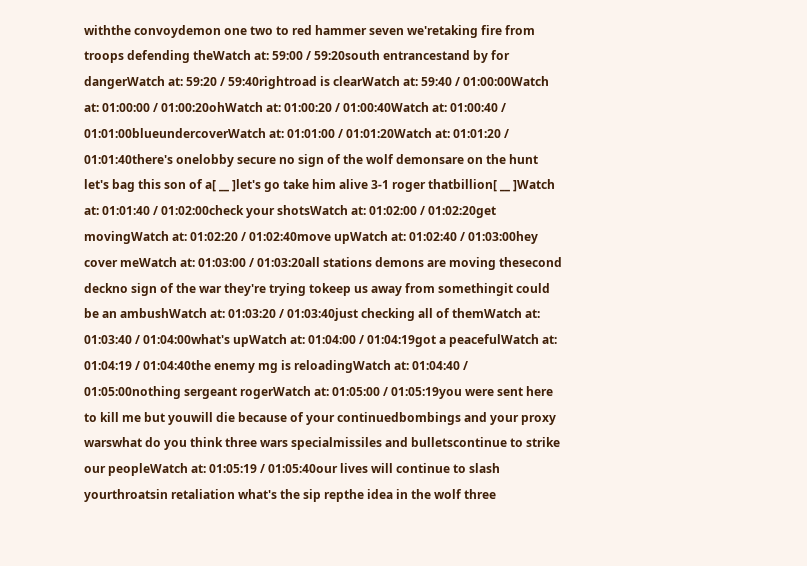withthe convoydemon one two to red hammer seven we'retaking fire from troops defending theWatch at: 59:00 / 59:20south entrancestand by for dangerWatch at: 59:20 / 59:40rightroad is clearWatch at: 59:40 / 01:00:00Watch at: 01:00:00 / 01:00:20ohWatch at: 01:00:20 / 01:00:40Watch at: 01:00:40 / 01:01:00blueundercoverWatch at: 01:01:00 / 01:01:20Watch at: 01:01:20 / 01:01:40there's onelobby secure no sign of the wolf demonsare on the hunt let's bag this son of a[ __ ]let's go take him alive 3-1 roger thatbillion[ __ ]Watch at: 01:01:40 / 01:02:00check your shotsWatch at: 01:02:00 / 01:02:20get movingWatch at: 01:02:20 / 01:02:40move upWatch at: 01:02:40 / 01:03:00hey cover meWatch at: 01:03:00 / 01:03:20all stations demons are moving thesecond deckno sign of the war they're trying tokeep us away from somethingit could be an ambushWatch at: 01:03:20 / 01:03:40just checking all of themWatch at: 01:03:40 / 01:04:00what's upWatch at: 01:04:00 / 01:04:19got a peacefulWatch at: 01:04:19 / 01:04:40the enemy mg is reloadingWatch at: 01:04:40 / 01:05:00nothing sergeant rogerWatch at: 01:05:00 / 01:05:19you were sent here to kill me but youwill die because of your continuedbombings and your proxy warswhat do you think three wars specialmissiles and bulletscontinue to strike our peopleWatch at: 01:05:19 / 01:05:40our lives will continue to slash yourthroatsin retaliation what's the sip repthe idea in the wolf three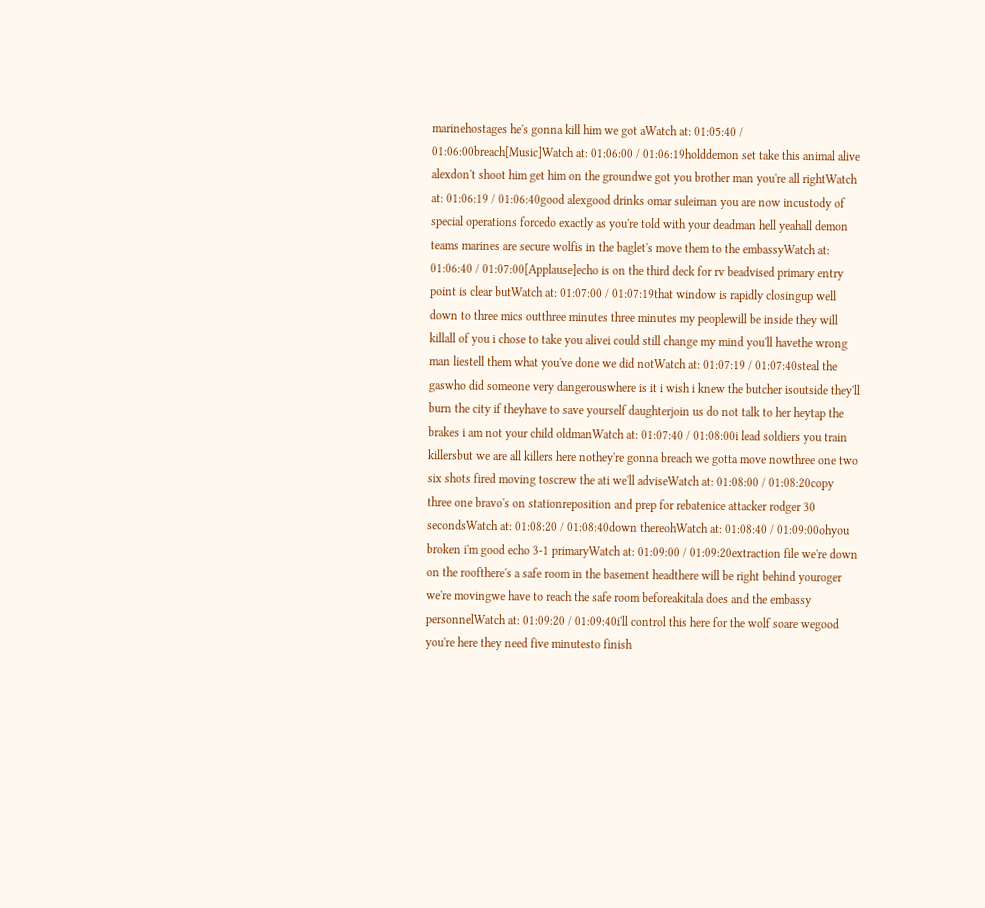marinehostages he's gonna kill him we got aWatch at: 01:05:40 / 01:06:00breach[Music]Watch at: 01:06:00 / 01:06:19holddemon set take this animal alive alexdon't shoot him get him on the groundwe got you brother man you're all rightWatch at: 01:06:19 / 01:06:40good alexgood drinks omar suleiman you are now incustody of special operations forcedo exactly as you're told with your deadman hell yeahall demon teams marines are secure wolfis in the baglet's move them to the embassyWatch at: 01:06:40 / 01:07:00[Applause]echo is on the third deck for rv beadvised primary entry point is clear butWatch at: 01:07:00 / 01:07:19that window is rapidly closingup well down to three mics outthree minutes three minutes my peoplewill be inside they will killall of you i chose to take you alivei could still change my mind you'll havethe wrong man liestell them what you've done we did notWatch at: 01:07:19 / 01:07:40steal the gaswho did someone very dangerouswhere is it i wish i knew the butcher isoutside they'll burn the city if theyhave to save yourself daughterjoin us do not talk to her heytap the brakes i am not your child oldmanWatch at: 01:07:40 / 01:08:00i lead soldiers you train killersbut we are all killers here nothey're gonna breach we gotta move nowthree one two six shots fired moving toscrew the ati we'll adviseWatch at: 01:08:00 / 01:08:20copy three one bravo's on stationreposition and prep for rebatenice attacker rodger 30 secondsWatch at: 01:08:20 / 01:08:40down thereohWatch at: 01:08:40 / 01:09:00ohyou broken i'm good echo 3-1 primaryWatch at: 01:09:00 / 01:09:20extraction file we're down on the roofthere's a safe room in the basement headthere will be right behind youroger we're movingwe have to reach the safe room beforeakitala does and the embassy personnelWatch at: 01:09:20 / 01:09:40i'll control this here for the wolf soare wegood you're here they need five minutesto finish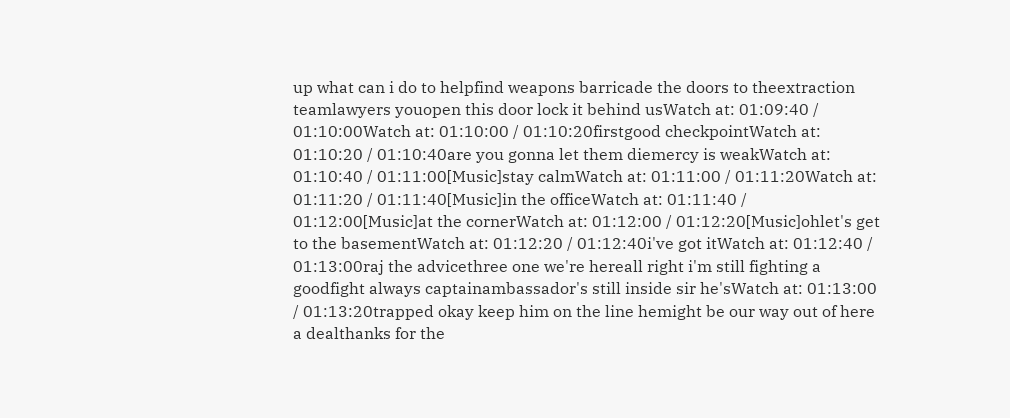up what can i do to helpfind weapons barricade the doors to theextraction teamlawyers youopen this door lock it behind usWatch at: 01:09:40 / 01:10:00Watch at: 01:10:00 / 01:10:20firstgood checkpointWatch at: 01:10:20 / 01:10:40are you gonna let them diemercy is weakWatch at: 01:10:40 / 01:11:00[Music]stay calmWatch at: 01:11:00 / 01:11:20Watch at: 01:11:20 / 01:11:40[Music]in the officeWatch at: 01:11:40 / 01:12:00[Music]at the cornerWatch at: 01:12:00 / 01:12:20[Music]ohlet's get to the basementWatch at: 01:12:20 / 01:12:40i've got itWatch at: 01:12:40 / 01:13:00raj the advicethree one we're hereall right i'm still fighting a goodfight always captainambassador's still inside sir he'sWatch at: 01:13:00 / 01:13:20trapped okay keep him on the line hemight be our way out of here a dealthanks for the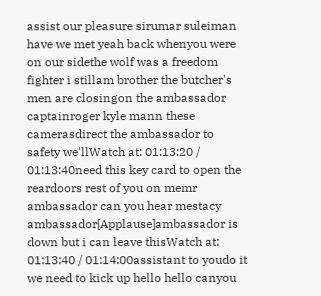assist our pleasure sirumar suleiman have we met yeah back whenyou were on our sidethe wolf was a freedom fighter i stillam brother the butcher's men are closingon the ambassador captainroger kyle mann these camerasdirect the ambassador to safety we'llWatch at: 01:13:20 / 01:13:40need this key card to open the reardoors rest of you on memr ambassador can you hear mestacy ambassador[Applause]ambassador is down but i can leave thisWatch at: 01:13:40 / 01:14:00assistant to youdo it we need to kick up hello hello canyou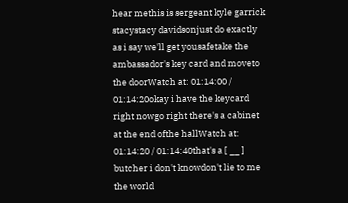hear methis is sergeant kyle garrick stacystacy davidsonjust do exactly as i say we'll get yousafetake the ambassador's key card and moveto the doorWatch at: 01:14:00 / 01:14:20okay i have the keycard right nowgo right there's a cabinet at the end ofthe hallWatch at: 01:14:20 / 01:14:40that's a [ __ ] butcher i don't knowdon't lie to me the world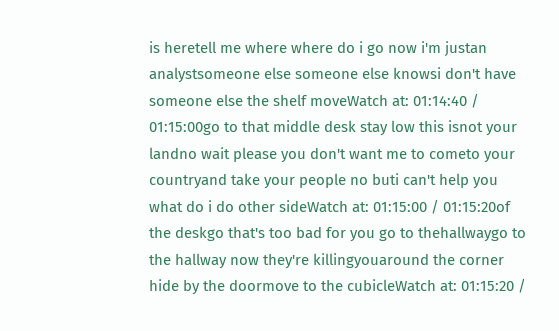is heretell me where where do i go now i'm justan analystsomeone else someone else knowsi don't have someone else the shelf moveWatch at: 01:14:40 / 01:15:00go to that middle desk stay low this isnot your landno wait please you don't want me to cometo your countryand take your people no buti can't help you what do i do other sideWatch at: 01:15:00 / 01:15:20of the deskgo that's too bad for you go to thehallwaygo to the hallway now they're killingyouaround the corner hide by the doormove to the cubicleWatch at: 01:15:20 /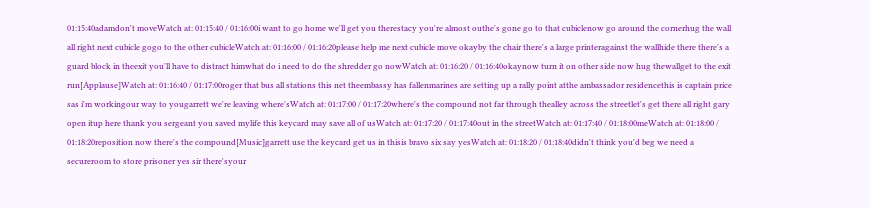01:15:40adamdon't moveWatch at: 01:15:40 / 01:16:00i want to go home we'll get you therestacy you're almost outhe's gone go to that cubiclenow go around the cornerhug the wall all right next cubicle gogo to the other cubicleWatch at: 01:16:00 / 01:16:20please help me next cubicle move okayby the chair there's a large printeragainst the wallhide there there's a guard block in theexit you'll have to distract himwhat do i need to do the shredder go nowWatch at: 01:16:20 / 01:16:40okaynow turn it on other side now hug thewallget to the exit run[Applause]Watch at: 01:16:40 / 01:17:00roger that bus all stations this net theembassy has fallenmarines are setting up a rally point atthe ambassador residencethis is captain price sas i'm workingour way to yougarrett we're leaving where'sWatch at: 01:17:00 / 01:17:20where's the compound not far through thealley across the streetlet's get there all right gary open itup here thank you sergeant you saved mylife this keycard may save all of usWatch at: 01:17:20 / 01:17:40out in the streetWatch at: 01:17:40 / 01:18:00meWatch at: 01:18:00 / 01:18:20reposition now there's the compound[Music]garrett use the keycard get us in thisis bravo six say yesWatch at: 01:18:20 / 01:18:40didn't think you'd beg we need a secureroom to store prisoner yes sir there'syour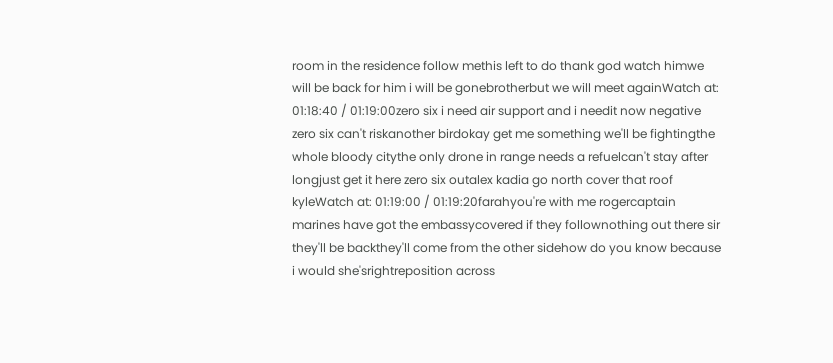room in the residence follow methis left to do thank god watch himwe will be back for him i will be gonebrotherbut we will meet againWatch at: 01:18:40 / 01:19:00zero six i need air support and i needit now negative zero six can't riskanother birdokay get me something we'll be fightingthe whole bloody citythe only drone in range needs a refuelcan't stay after longjust get it here zero six outalex kadia go north cover that roof kyleWatch at: 01:19:00 / 01:19:20farahyou're with me rogercaptain marines have got the embassycovered if they follownothing out there sir they'll be backthey'll come from the other sidehow do you know because i would she'srightreposition across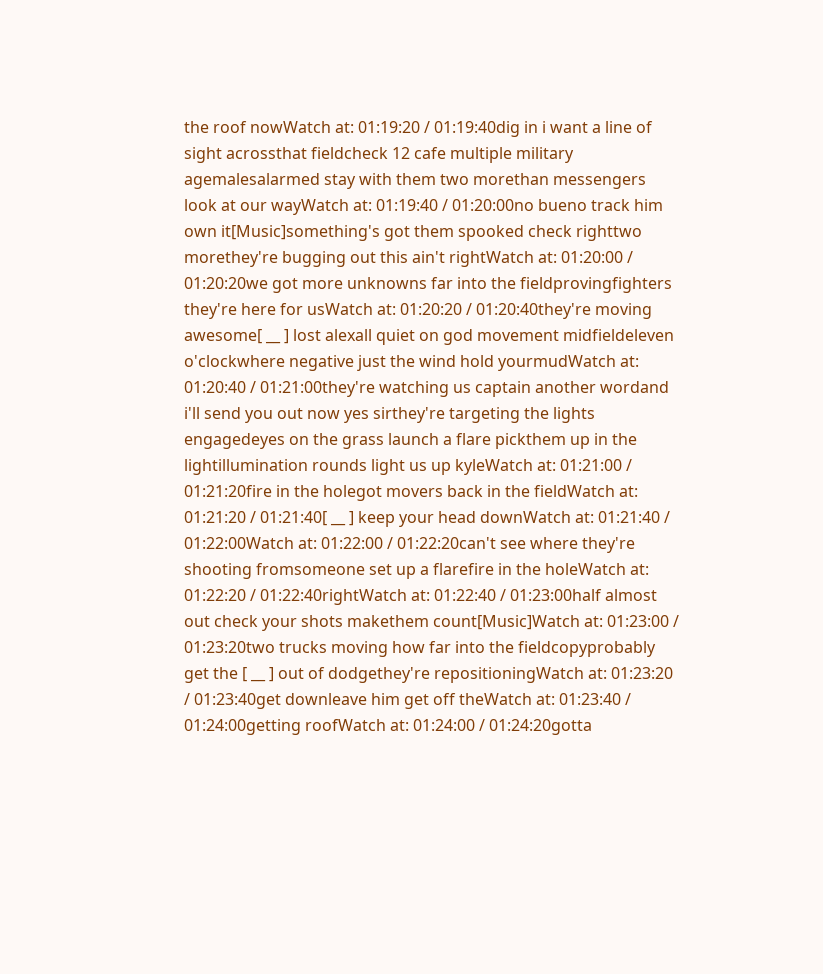the roof nowWatch at: 01:19:20 / 01:19:40dig in i want a line of sight acrossthat fieldcheck 12 cafe multiple military agemalesalarmed stay with them two morethan messengers look at our wayWatch at: 01:19:40 / 01:20:00no bueno track him own it[Music]something's got them spooked check righttwo morethey're bugging out this ain't rightWatch at: 01:20:00 / 01:20:20we got more unknowns far into the fieldprovingfighters they're here for usWatch at: 01:20:20 / 01:20:40they're moving awesome[ __ ] lost alexall quiet on god movement midfieldeleven o'clockwhere negative just the wind hold yourmudWatch at: 01:20:40 / 01:21:00they're watching us captain another wordand i'll send you out now yes sirthey're targeting the lights engagedeyes on the grass launch a flare pickthem up in the lightillumination rounds light us up kyleWatch at: 01:21:00 / 01:21:20fire in the holegot movers back in the fieldWatch at: 01:21:20 / 01:21:40[ __ ] keep your head downWatch at: 01:21:40 / 01:22:00Watch at: 01:22:00 / 01:22:20can't see where they're shooting fromsomeone set up a flarefire in the holeWatch at: 01:22:20 / 01:22:40rightWatch at: 01:22:40 / 01:23:00half almost out check your shots makethem count[Music]Watch at: 01:23:00 / 01:23:20two trucks moving how far into the fieldcopyprobably get the [ __ ] out of dodgethey're repositioningWatch at: 01:23:20 / 01:23:40get downleave him get off theWatch at: 01:23:40 / 01:24:00getting roofWatch at: 01:24:00 / 01:24:20gotta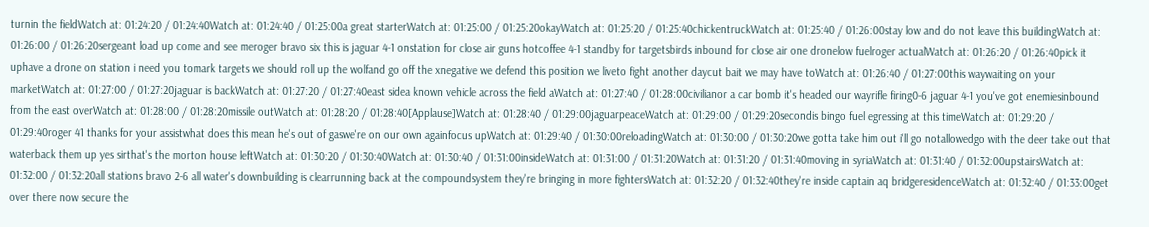turnin the fieldWatch at: 01:24:20 / 01:24:40Watch at: 01:24:40 / 01:25:00a great starterWatch at: 01:25:00 / 01:25:20okayWatch at: 01:25:20 / 01:25:40chickentruckWatch at: 01:25:40 / 01:26:00stay low and do not leave this buildingWatch at: 01:26:00 / 01:26:20sergeant load up come and see meroger bravo six this is jaguar 4-1 onstation for close air guns hotcoffee 4-1 standby for targetsbirds inbound for close air one dronelow fuelroger actualWatch at: 01:26:20 / 01:26:40pick it uphave a drone on station i need you tomark targets we should roll up the wolfand go off the xnegative we defend this position we liveto fight another daycut bait we may have toWatch at: 01:26:40 / 01:27:00this waywaiting on your marketWatch at: 01:27:00 / 01:27:20jaguar is backWatch at: 01:27:20 / 01:27:40east sidea known vehicle across the field aWatch at: 01:27:40 / 01:28:00civilianor a car bomb it's headed our wayrifle firing0-6 jaguar 4-1 you've got enemiesinbound from the east overWatch at: 01:28:00 / 01:28:20missile outWatch at: 01:28:20 / 01:28:40[Applause]Watch at: 01:28:40 / 01:29:00jaguarpeaceWatch at: 01:29:00 / 01:29:20secondis bingo fuel egressing at this timeWatch at: 01:29:20 / 01:29:40roger 41 thanks for your assistwhat does this mean he's out of gaswe're on our own againfocus upWatch at: 01:29:40 / 01:30:00reloadingWatch at: 01:30:00 / 01:30:20we gotta take him out i'll go notallowedgo with the deer take out that waterback them up yes sirthat's the morton house leftWatch at: 01:30:20 / 01:30:40Watch at: 01:30:40 / 01:31:00insideWatch at: 01:31:00 / 01:31:20Watch at: 01:31:20 / 01:31:40moving in syriaWatch at: 01:31:40 / 01:32:00upstairsWatch at: 01:32:00 / 01:32:20all stations bravo 2-6 all water's downbuilding is clearrunning back at the compoundsystem they're bringing in more fightersWatch at: 01:32:20 / 01:32:40they're inside captain aq bridgeresidenceWatch at: 01:32:40 / 01:33:00get over there now secure the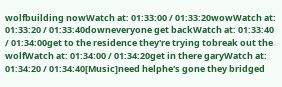wolfbuilding nowWatch at: 01:33:00 / 01:33:20wowWatch at: 01:33:20 / 01:33:40downeveryone get backWatch at: 01:33:40 / 01:34:00get to the residence they're trying tobreak out the wolfWatch at: 01:34:00 / 01:34:20get in there garyWatch at: 01:34:20 / 01:34:40[Music]need helphe's gone they bridged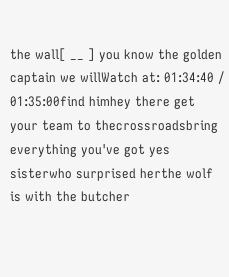the wall[ __ ] you know the golden captain we willWatch at: 01:34:40 / 01:35:00find himhey there get your team to thecrossroadsbring everything you've got yes sisterwho surprised herthe wolf is with the butcher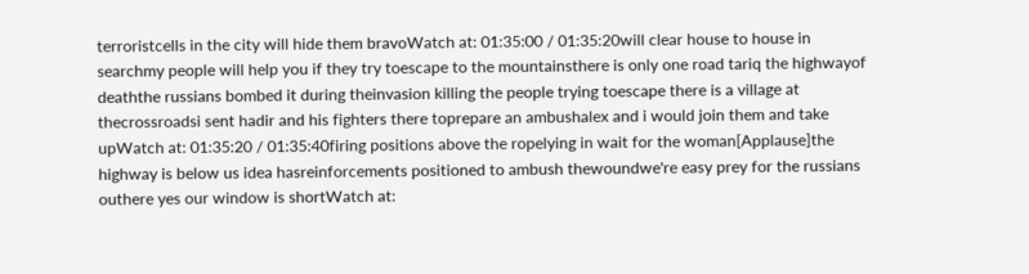terroristcells in the city will hide them bravoWatch at: 01:35:00 / 01:35:20will clear house to house in searchmy people will help you if they try toescape to the mountainsthere is only one road tariq the highwayof deaththe russians bombed it during theinvasion killing the people trying toescape there is a village at thecrossroadsi sent hadir and his fighters there toprepare an ambushalex and i would join them and take upWatch at: 01:35:20 / 01:35:40firing positions above the ropelying in wait for the woman[Applause]the highway is below us idea hasreinforcements positioned to ambush thewoundwe're easy prey for the russians outhere yes our window is shortWatch at: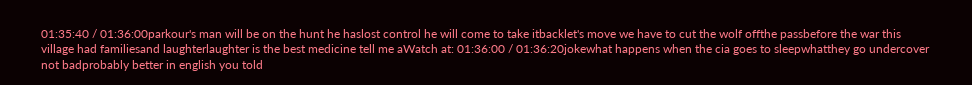01:35:40 / 01:36:00parkour's man will be on the hunt he haslost control he will come to take itbacklet's move we have to cut the wolf offthe passbefore the war this village had familiesand laughterlaughter is the best medicine tell me aWatch at: 01:36:00 / 01:36:20jokewhat happens when the cia goes to sleepwhatthey go undercover not badprobably better in english you told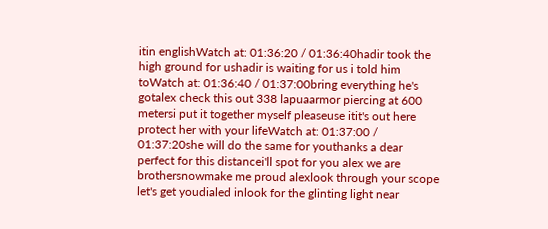itin englishWatch at: 01:36:20 / 01:36:40hadir took the high ground for ushadir is waiting for us i told him toWatch at: 01:36:40 / 01:37:00bring everything he's gotalex check this out 338 lapuaarmor piercing at 600 metersi put it together myself pleaseuse itit's out here protect her with your lifeWatch at: 01:37:00 / 01:37:20she will do the same for youthanks a dear perfect for this distancei'll spot for you alex we are brothersnowmake me proud alexlook through your scope let's get youdialed inlook for the glinting light near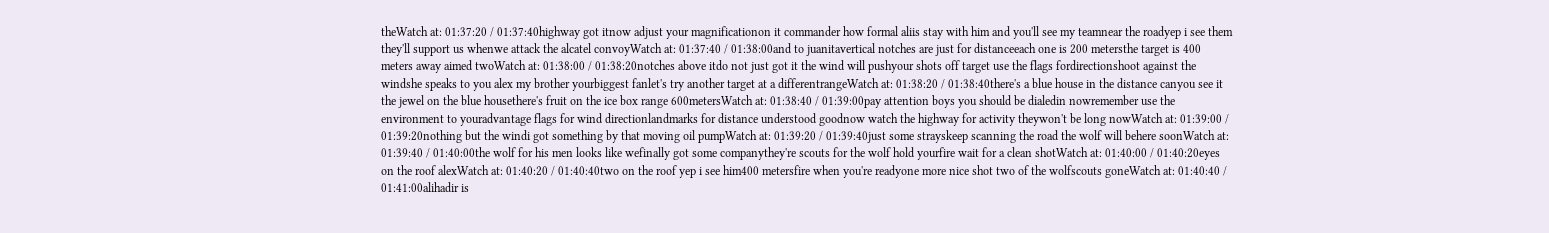theWatch at: 01:37:20 / 01:37:40highway got itnow adjust your magnificationon it commander how formal aliis stay with him and you'll see my teamnear the roadyep i see them they'll support us whenwe attack the alcatel convoyWatch at: 01:37:40 / 01:38:00and to juanitavertical notches are just for distanceeach one is 200 metersthe target is 400 meters away aimed twoWatch at: 01:38:00 / 01:38:20notches above itdo not just got it the wind will pushyour shots off target use the flags fordirectionshoot against the windshe speaks to you alex my brother yourbiggest fanlet's try another target at a differentrangeWatch at: 01:38:20 / 01:38:40there's a blue house in the distance canyou see it the jewel on the blue housethere's fruit on the ice box range 600metersWatch at: 01:38:40 / 01:39:00pay attention boys you should be dialedin nowremember use the environment to youradvantage flags for wind directionlandmarks for distance understood goodnow watch the highway for activity theywon't be long nowWatch at: 01:39:00 / 01:39:20nothing but the windi got something by that moving oil pumpWatch at: 01:39:20 / 01:39:40just some strayskeep scanning the road the wolf will behere soonWatch at: 01:39:40 / 01:40:00the wolf for his men looks like wefinally got some companythey're scouts for the wolf hold yourfire wait for a clean shotWatch at: 01:40:00 / 01:40:20eyes on the roof alexWatch at: 01:40:20 / 01:40:40two on the roof yep i see him400 metersfire when you're readyone more nice shot two of the wolfscouts goneWatch at: 01:40:40 / 01:41:00alihadir is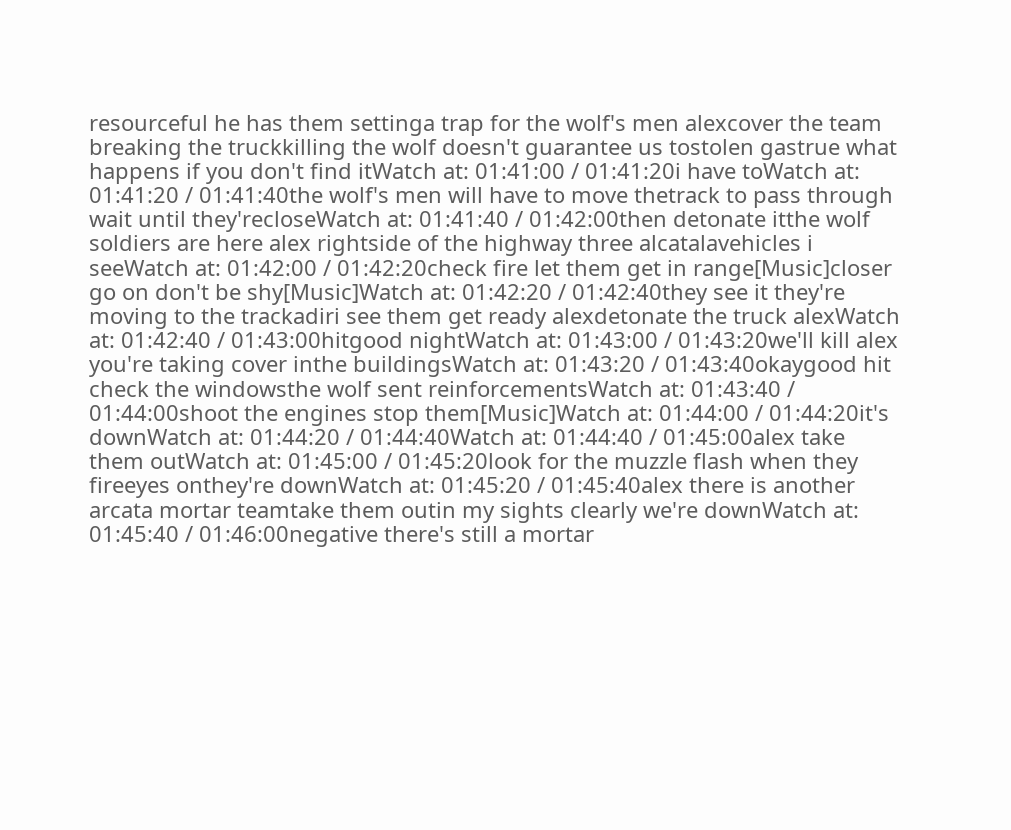resourceful he has them settinga trap for the wolf's men alexcover the team breaking the truckkilling the wolf doesn't guarantee us tostolen gastrue what happens if you don't find itWatch at: 01:41:00 / 01:41:20i have toWatch at: 01:41:20 / 01:41:40the wolf's men will have to move thetrack to pass through wait until they'recloseWatch at: 01:41:40 / 01:42:00then detonate itthe wolf soldiers are here alex rightside of the highway three alcatalavehicles i seeWatch at: 01:42:00 / 01:42:20check fire let them get in range[Music]closer go on don't be shy[Music]Watch at: 01:42:20 / 01:42:40they see it they're moving to the trackadiri see them get ready alexdetonate the truck alexWatch at: 01:42:40 / 01:43:00hitgood nightWatch at: 01:43:00 / 01:43:20we'll kill alex you're taking cover inthe buildingsWatch at: 01:43:20 / 01:43:40okaygood hit check the windowsthe wolf sent reinforcementsWatch at: 01:43:40 / 01:44:00shoot the engines stop them[Music]Watch at: 01:44:00 / 01:44:20it's downWatch at: 01:44:20 / 01:44:40Watch at: 01:44:40 / 01:45:00alex take them outWatch at: 01:45:00 / 01:45:20look for the muzzle flash when they fireeyes onthey're downWatch at: 01:45:20 / 01:45:40alex there is another arcata mortar teamtake them outin my sights clearly we're downWatch at: 01:45:40 / 01:46:00negative there's still a mortar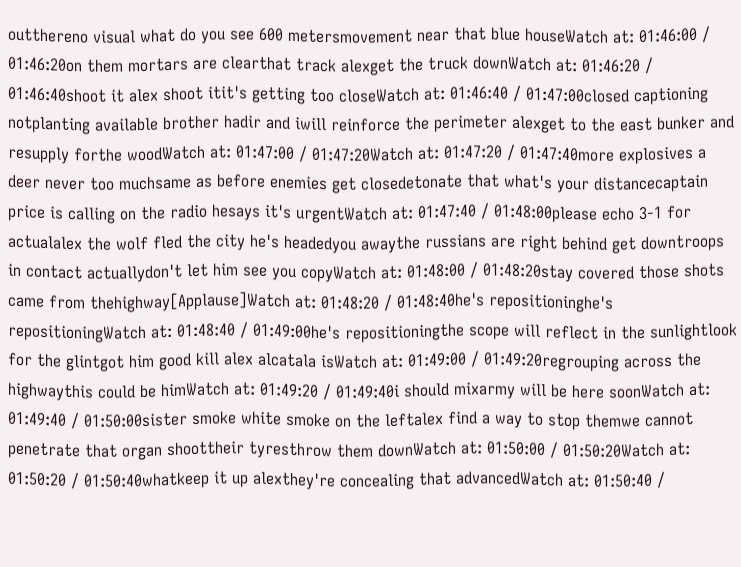outthereno visual what do you see 600 metersmovement near that blue houseWatch at: 01:46:00 / 01:46:20on them mortars are clearthat track alexget the truck downWatch at: 01:46:20 / 01:46:40shoot it alex shoot itit's getting too closeWatch at: 01:46:40 / 01:47:00closed captioning notplanting available brother hadir and iwill reinforce the perimeter alexget to the east bunker and resupply forthe woodWatch at: 01:47:00 / 01:47:20Watch at: 01:47:20 / 01:47:40more explosives a deer never too muchsame as before enemies get closedetonate that what's your distancecaptain price is calling on the radio hesays it's urgentWatch at: 01:47:40 / 01:48:00please echo 3-1 for actualalex the wolf fled the city he's headedyou awaythe russians are right behind get downtroops in contact actuallydon't let him see you copyWatch at: 01:48:00 / 01:48:20stay covered those shots came from thehighway[Applause]Watch at: 01:48:20 / 01:48:40he's repositioninghe's repositioningWatch at: 01:48:40 / 01:49:00he's repositioningthe scope will reflect in the sunlightlook for the glintgot him good kill alex alcatala isWatch at: 01:49:00 / 01:49:20regrouping across the highwaythis could be himWatch at: 01:49:20 / 01:49:40i should mixarmy will be here soonWatch at: 01:49:40 / 01:50:00sister smoke white smoke on the leftalex find a way to stop themwe cannot penetrate that organ shoottheir tyresthrow them downWatch at: 01:50:00 / 01:50:20Watch at: 01:50:20 / 01:50:40whatkeep it up alexthey're concealing that advancedWatch at: 01:50:40 /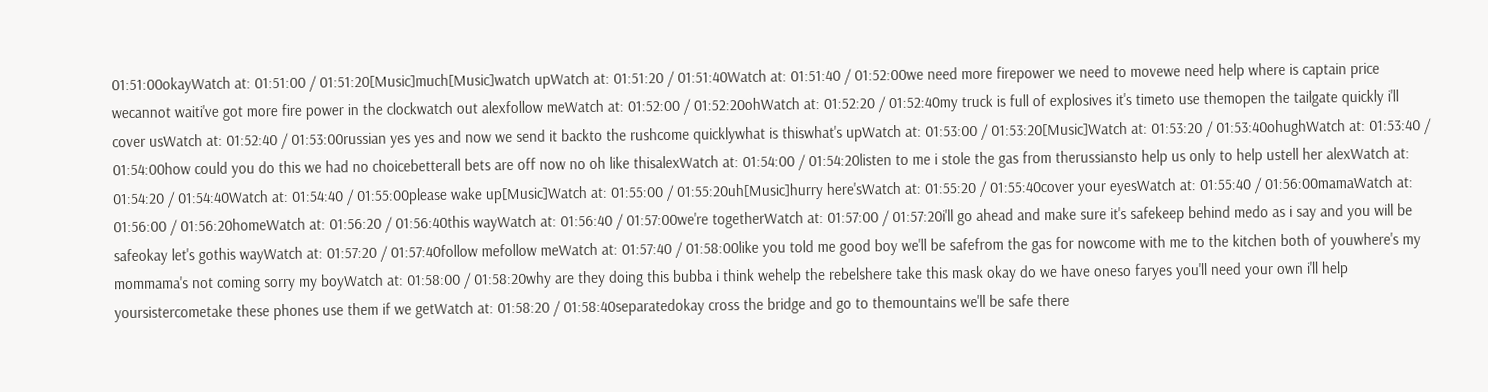01:51:00okayWatch at: 01:51:00 / 01:51:20[Music]much[Music]watch upWatch at: 01:51:20 / 01:51:40Watch at: 01:51:40 / 01:52:00we need more firepower we need to movewe need help where is captain price wecannot waiti've got more fire power in the clockwatch out alexfollow meWatch at: 01:52:00 / 01:52:20ohWatch at: 01:52:20 / 01:52:40my truck is full of explosives it's timeto use themopen the tailgate quickly i'll cover usWatch at: 01:52:40 / 01:53:00russian yes yes and now we send it backto the rushcome quicklywhat is thiswhat's upWatch at: 01:53:00 / 01:53:20[Music]Watch at: 01:53:20 / 01:53:40ohughWatch at: 01:53:40 / 01:54:00how could you do this we had no choicebetterall bets are off now no oh like thisalexWatch at: 01:54:00 / 01:54:20listen to me i stole the gas from therussiansto help us only to help ustell her alexWatch at: 01:54:20 / 01:54:40Watch at: 01:54:40 / 01:55:00please wake up[Music]Watch at: 01:55:00 / 01:55:20uh[Music]hurry here'sWatch at: 01:55:20 / 01:55:40cover your eyesWatch at: 01:55:40 / 01:56:00mamaWatch at: 01:56:00 / 01:56:20homeWatch at: 01:56:20 / 01:56:40this wayWatch at: 01:56:40 / 01:57:00we're togetherWatch at: 01:57:00 / 01:57:20i'll go ahead and make sure it's safekeep behind medo as i say and you will be safeokay let's gothis wayWatch at: 01:57:20 / 01:57:40follow mefollow meWatch at: 01:57:40 / 01:58:00like you told me good boy we'll be safefrom the gas for nowcome with me to the kitchen both of youwhere's my mommama's not coming sorry my boyWatch at: 01:58:00 / 01:58:20why are they doing this bubba i think wehelp the rebelshere take this mask okay do we have oneso faryes you'll need your own i'll help yoursistercometake these phones use them if we getWatch at: 01:58:20 / 01:58:40separatedokay cross the bridge and go to themountains we'll be safe there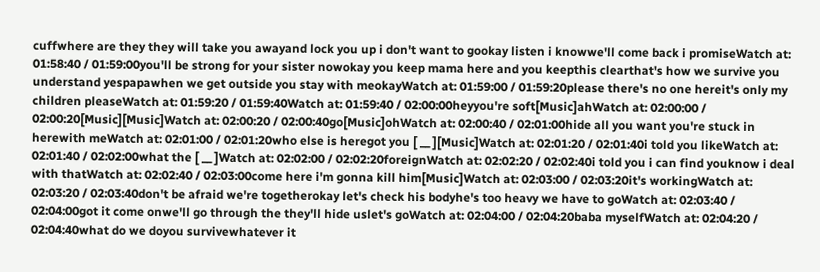cuffwhere are they they will take you awayand lock you up i don't want to gookay listen i knowwe'll come back i promiseWatch at: 01:58:40 / 01:59:00you'll be strong for your sister nowokay you keep mama here and you keepthis clearthat's how we survive you understand yespapawhen we get outside you stay with meokayWatch at: 01:59:00 / 01:59:20please there's no one hereit's only my children pleaseWatch at: 01:59:20 / 01:59:40Watch at: 01:59:40 / 02:00:00heyyou're soft[Music]ahWatch at: 02:00:00 / 02:00:20[Music][Music]Watch at: 02:00:20 / 02:00:40go[Music]ohWatch at: 02:00:40 / 02:01:00hide all you want you're stuck in herewith meWatch at: 02:01:00 / 02:01:20who else is heregot you [ __ ][Music]Watch at: 02:01:20 / 02:01:40i told you likeWatch at: 02:01:40 / 02:02:00what the [ __ ]Watch at: 02:02:00 / 02:02:20foreignWatch at: 02:02:20 / 02:02:40i told you i can find youknow i deal with thatWatch at: 02:02:40 / 02:03:00come here i'm gonna kill him[Music]Watch at: 02:03:00 / 02:03:20it's workingWatch at: 02:03:20 / 02:03:40don't be afraid we're togetherokay let's check his bodyhe's too heavy we have to goWatch at: 02:03:40 / 02:04:00got it come onwe'll go through the they'll hide uslet's goWatch at: 02:04:00 / 02:04:20baba myselfWatch at: 02:04:20 / 02:04:40what do we doyou survivewhatever it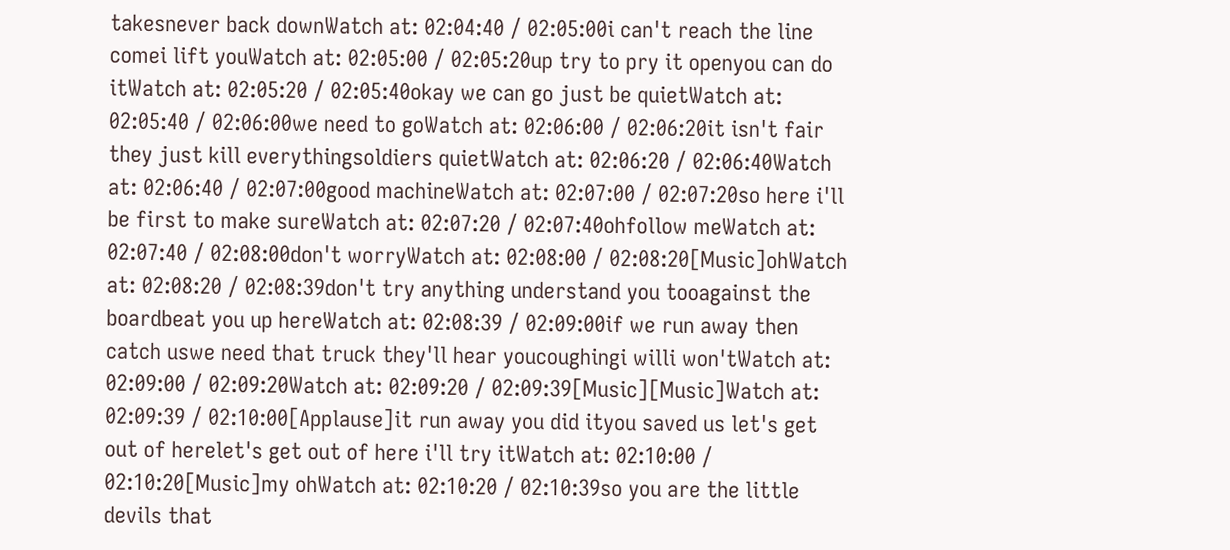takesnever back downWatch at: 02:04:40 / 02:05:00i can't reach the line comei lift youWatch at: 02:05:00 / 02:05:20up try to pry it openyou can do itWatch at: 02:05:20 / 02:05:40okay we can go just be quietWatch at: 02:05:40 / 02:06:00we need to goWatch at: 02:06:00 / 02:06:20it isn't fair they just kill everythingsoldiers quietWatch at: 02:06:20 / 02:06:40Watch at: 02:06:40 / 02:07:00good machineWatch at: 02:07:00 / 02:07:20so here i'll be first to make sureWatch at: 02:07:20 / 02:07:40ohfollow meWatch at: 02:07:40 / 02:08:00don't worryWatch at: 02:08:00 / 02:08:20[Music]ohWatch at: 02:08:20 / 02:08:39don't try anything understand you tooagainst the boardbeat you up hereWatch at: 02:08:39 / 02:09:00if we run away then catch uswe need that truck they'll hear youcoughingi willi won'tWatch at: 02:09:00 / 02:09:20Watch at: 02:09:20 / 02:09:39[Music][Music]Watch at: 02:09:39 / 02:10:00[Applause]it run away you did ityou saved us let's get out of herelet's get out of here i'll try itWatch at: 02:10:00 / 02:10:20[Music]my ohWatch at: 02:10:20 / 02:10:39so you are the little devils that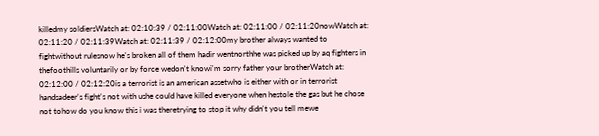killedmy soldiersWatch at: 02:10:39 / 02:11:00Watch at: 02:11:00 / 02:11:20nowWatch at: 02:11:20 / 02:11:39Watch at: 02:11:39 / 02:12:00my brother always wanted to fightwithout rulesnow he's broken all of them hadir wentnorthhe was picked up by aq fighters in thefoothills voluntarily or by force wedon't knowi'm sorry father your brotherWatch at: 02:12:00 / 02:12:20is a terrorist is an american assetwho is either with or in terrorist handsadeer's fight's not with ushe could have killed everyone when hestole the gas but he chose not tohow do you know this i was theretrying to stop it why didn't you tell mewe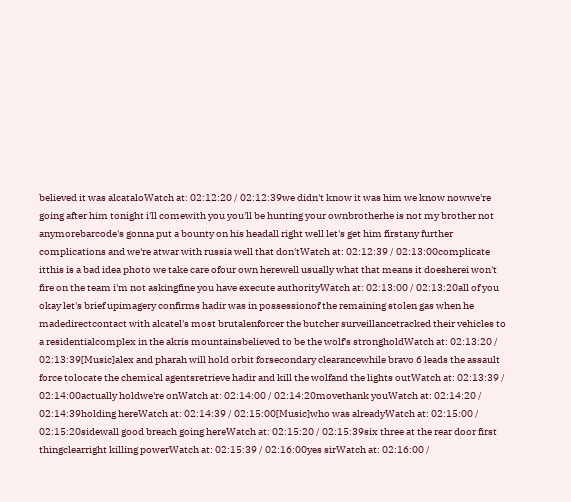believed it was alcataloWatch at: 02:12:20 / 02:12:39we didn't know it was him we know nowwe're going after him tonight i'll comewith you you'll be hunting your ownbrotherhe is not my brother not anymorebarcode's gonna put a bounty on his headall right well let's get him firstany further complications and we're atwar with russia well that don'tWatch at: 02:12:39 / 02:13:00complicate itthis is a bad idea photo we take care ofour own herewell usually what that means it doesherei won't fire on the team i'm not askingfine you have execute authorityWatch at: 02:13:00 / 02:13:20all of you okay let's brief upimagery confirms hadir was in possessionof the remaining stolen gas when he madedirectcontact with alcatel's most brutalenforcer the butcher surveillancetracked their vehicles to a residentialcomplex in the akris mountainsbelieved to be the wolf's strongholdWatch at: 02:13:20 / 02:13:39[Music]alex and pharah will hold orbit forsecondary clearancewhile bravo 6 leads the assault force tolocate the chemical agentsretrieve hadir and kill the wolfand the lights outWatch at: 02:13:39 / 02:14:00actually holdwe're onWatch at: 02:14:00 / 02:14:20movethank youWatch at: 02:14:20 / 02:14:39holding hereWatch at: 02:14:39 / 02:15:00[Music]who was alreadyWatch at: 02:15:00 / 02:15:20sidewall good breach going hereWatch at: 02:15:20 / 02:15:39six three at the rear door first thingclearright killing powerWatch at: 02:15:39 / 02:16:00yes sirWatch at: 02:16:00 /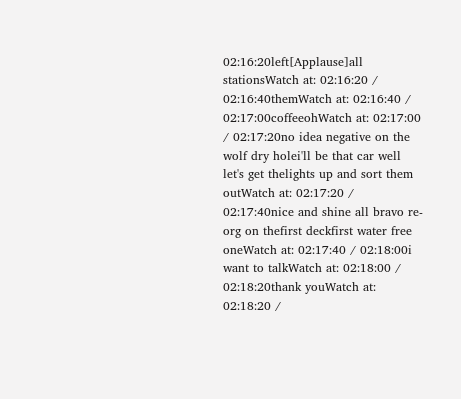02:16:20left[Applause]all stationsWatch at: 02:16:20 / 02:16:40themWatch at: 02:16:40 / 02:17:00coffeeohWatch at: 02:17:00 / 02:17:20no idea negative on the wolf dry holei'll be that car well let's get thelights up and sort them outWatch at: 02:17:20 / 02:17:40nice and shine all bravo re-org on thefirst deckfirst water free oneWatch at: 02:17:40 / 02:18:00i want to talkWatch at: 02:18:00 / 02:18:20thank youWatch at: 02:18:20 /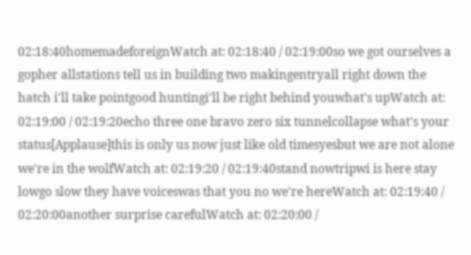02:18:40homemadeforeignWatch at: 02:18:40 / 02:19:00so we got ourselves a gopher allstations tell us in building two makingentryall right down the hatch i'll take pointgood huntingi'll be right behind youwhat's upWatch at: 02:19:00 / 02:19:20echo three one bravo zero six tunnelcollapse what's your status[Applause]this is only us now just like old timesyesbut we are not alone we're in the wolfWatch at: 02:19:20 / 02:19:40stand nowtripwi is here stay lowgo slow they have voiceswas that you no we're hereWatch at: 02:19:40 / 02:20:00another surprise carefulWatch at: 02:20:00 /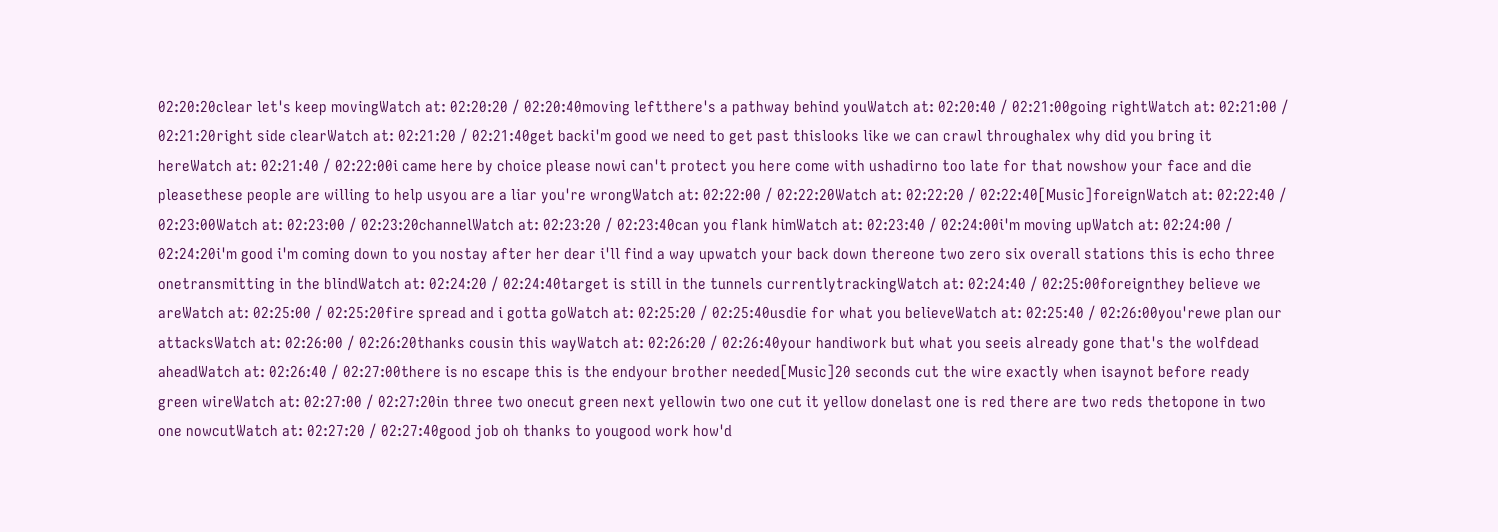02:20:20clear let's keep movingWatch at: 02:20:20 / 02:20:40moving leftthere's a pathway behind youWatch at: 02:20:40 / 02:21:00going rightWatch at: 02:21:00 / 02:21:20right side clearWatch at: 02:21:20 / 02:21:40get backi'm good we need to get past thislooks like we can crawl throughalex why did you bring it hereWatch at: 02:21:40 / 02:22:00i came here by choice please nowi can't protect you here come with ushadirno too late for that nowshow your face and die pleasethese people are willing to help usyou are a liar you're wrongWatch at: 02:22:00 / 02:22:20Watch at: 02:22:20 / 02:22:40[Music]foreignWatch at: 02:22:40 / 02:23:00Watch at: 02:23:00 / 02:23:20channelWatch at: 02:23:20 / 02:23:40can you flank himWatch at: 02:23:40 / 02:24:00i'm moving upWatch at: 02:24:00 / 02:24:20i'm good i'm coming down to you nostay after her dear i'll find a way upwatch your back down thereone two zero six overall stations this is echo three onetransmitting in the blindWatch at: 02:24:20 / 02:24:40target is still in the tunnels currentlytrackingWatch at: 02:24:40 / 02:25:00foreignthey believe we areWatch at: 02:25:00 / 02:25:20fire spread and i gotta goWatch at: 02:25:20 / 02:25:40usdie for what you believeWatch at: 02:25:40 / 02:26:00you'rewe plan our attacksWatch at: 02:26:00 / 02:26:20thanks cousin this wayWatch at: 02:26:20 / 02:26:40your handiwork but what you seeis already gone that's the wolfdead aheadWatch at: 02:26:40 / 02:27:00there is no escape this is the endyour brother needed[Music]20 seconds cut the wire exactly when isaynot before ready green wireWatch at: 02:27:00 / 02:27:20in three two onecut green next yellowin two one cut it yellow donelast one is red there are two reds thetopone in two one nowcutWatch at: 02:27:20 / 02:27:40good job oh thanks to yougood work how'd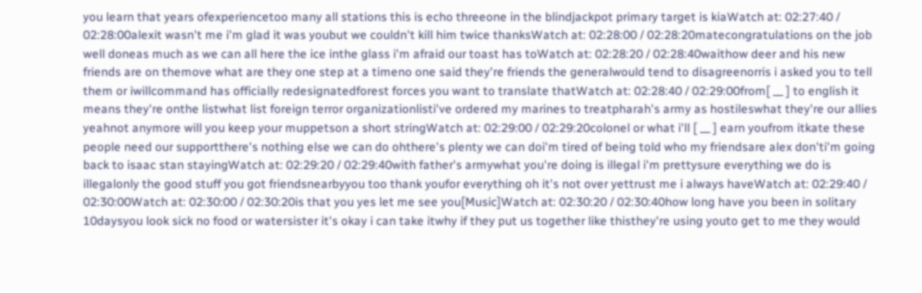you learn that years ofexperiencetoo many all stations this is echo threeone in the blindjackpot primary target is kiaWatch at: 02:27:40 / 02:28:00alexit wasn't me i'm glad it was youbut we couldn't kill him twice thanksWatch at: 02:28:00 / 02:28:20matecongratulations on the job well doneas much as we can all here the ice inthe glass i'm afraid our toast has toWatch at: 02:28:20 / 02:28:40waithow deer and his new friends are on themove what are they one step at a timeno one said they're friends the generalwould tend to disagreenorris i asked you to tell them or iwillcommand has officially redesignatedforest forces you want to translate thatWatch at: 02:28:40 / 02:29:00from[ __ ] to english it means they're onthe listwhat list foreign terror organizationlisti've ordered my marines to treatpharah's army as hostileswhat they're our allies yeahnot anymore will you keep your muppetson a short stringWatch at: 02:29:00 / 02:29:20colonel or what i'll [ __ ] earn youfrom itkate these people need our supportthere's nothing else we can do ohthere's plenty we can doi'm tired of being told who my friendsare alex don'ti'm going back to isaac stan stayingWatch at: 02:29:20 / 02:29:40with father's armywhat you're doing is illegal i'm prettysure everything we do is illegalonly the good stuff you got friendsnearbyyou too thank youfor everything oh it's not over yettrust me i always haveWatch at: 02:29:40 / 02:30:00Watch at: 02:30:00 / 02:30:20is that you yes let me see you[Music]Watch at: 02:30:20 / 02:30:40how long have you been in solitary 10daysyou look sick no food or watersister it's okay i can take itwhy if they put us together like thisthey're using youto get to me they would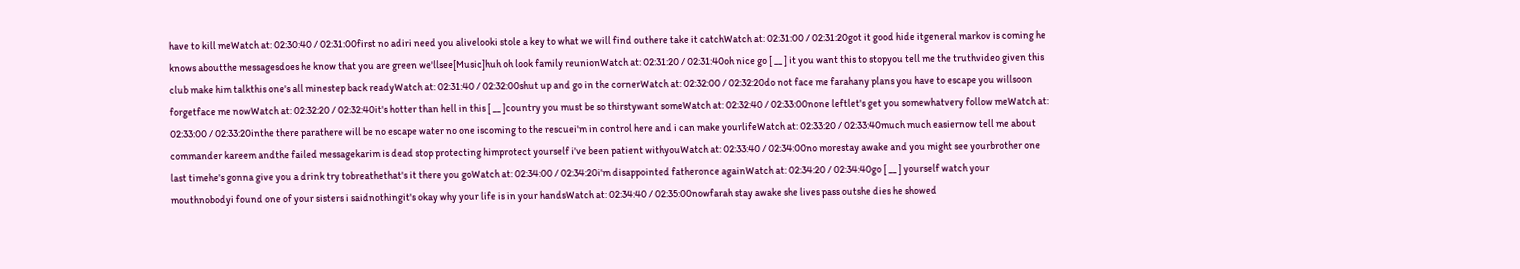have to kill meWatch at: 02:30:40 / 02:31:00first no adiri need you alivelooki stole a key to what we will find outhere take it catchWatch at: 02:31:00 / 02:31:20got it good hide itgeneral markov is coming he knows aboutthe messagesdoes he know that you are green we'llsee[Music]huh oh look family reunionWatch at: 02:31:20 / 02:31:40oh nice go [ __ ] it you want this to stopyou tell me the truthvideo given this club make him talkthis one's all minestep back readyWatch at: 02:31:40 / 02:32:00shut up and go in the cornerWatch at: 02:32:00 / 02:32:20do not face me farahany plans you have to escape you willsoon forgetface me nowWatch at: 02:32:20 / 02:32:40it's hotter than hell in this [ __ ]country you must be so thirstywant someWatch at: 02:32:40 / 02:33:00none leftlet's get you somewhatvery follow meWatch at: 02:33:00 / 02:33:20inthe there parathere will be no escape water no one iscoming to the rescuei'm in control here and i can make yourlifeWatch at: 02:33:20 / 02:33:40much much easiernow tell me about commander kareem andthe failed messagekarim is dead stop protecting himprotect yourself i've been patient withyouWatch at: 02:33:40 / 02:34:00no morestay awake and you might see yourbrother one last timehe's gonna give you a drink try tobreathethat's it there you goWatch at: 02:34:00 / 02:34:20i'm disappointed fatheronce againWatch at: 02:34:20 / 02:34:40go [ __ ] yourself watch your mouthnobodyi found one of your sisters i saidnothingit's okay why your life is in your handsWatch at: 02:34:40 / 02:35:00nowfarah stay awake she lives pass outshe dies he showed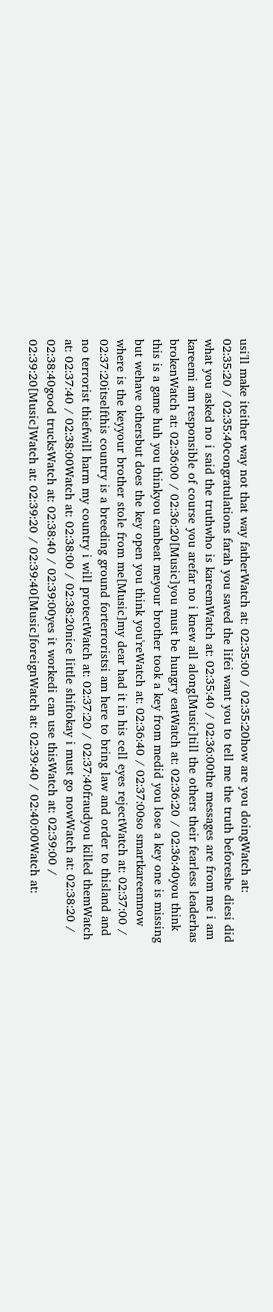usi'll make iteither way not that way fatherWatch at: 02:35:00 / 02:35:20how are you doingWatch at: 02:35:20 / 02:35:40congratulations farah you saved the lifei want you to tell me the truth beforeshe diesi did what you asked no i said the truthwho is kareemWatch at: 02:35:40 / 02:36:00the messages are from me i am kareemi am responsible of course you arefar no i knew all along[Music]till the others their fearless leaderhas brokenWatch at: 02:36:00 / 02:36:20[Music]you must be hungry eatWatch at: 02:36:20 / 02:36:40you think this is a game huh you thinkyou canbeat meyour brother took a key from medid you lose a key one is missing but wehave othersbut does the key open you think you'reWatch at: 02:36:40 / 02:37:00so smartkareemnow where is the keyyour brother stole from me[Music]my dear had it in his cell eyes rejectWatch at: 02:37:00 / 02:37:20itselfthis country is a breeding ground forterroristsi am here to bring law and order to thisland and no terrorist thiefwill harm my country i will protectWatch at: 02:37:20 / 02:37:40fraudyou killed themWatch at: 02:37:40 / 02:38:00Watch at: 02:38:00 / 02:38:20nice little shiftokay i must go nowWatch at: 02:38:20 / 02:38:40good trucksWatch at: 02:38:40 / 02:39:00yes it workedi can use thisWatch at: 02:39:00 / 02:39:20[Music]Watch at: 02:39:20 / 02:39:40[Music]foreignWatch at: 02:39:40 / 02:40:00Watch at: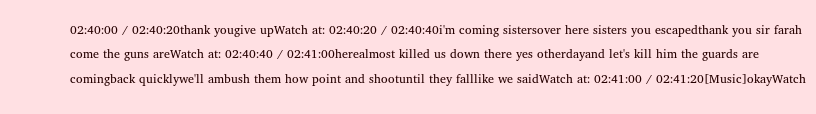02:40:00 / 02:40:20thank yougive upWatch at: 02:40:20 / 02:40:40i'm coming sistersover here sisters you escapedthank you sir farah come the guns areWatch at: 02:40:40 / 02:41:00herealmost killed us down there yes otherdayand let's kill him the guards are comingback quicklywe'll ambush them how point and shootuntil they falllike we saidWatch at: 02:41:00 / 02:41:20[Music]okayWatch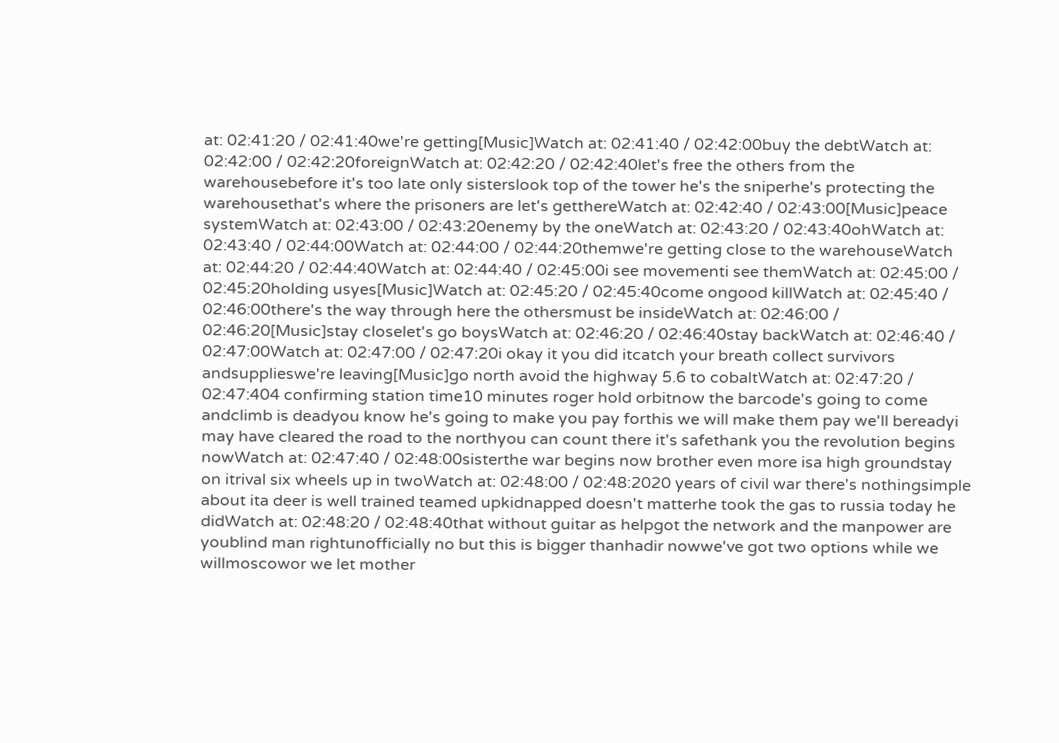at: 02:41:20 / 02:41:40we're getting[Music]Watch at: 02:41:40 / 02:42:00buy the debtWatch at: 02:42:00 / 02:42:20foreignWatch at: 02:42:20 / 02:42:40let's free the others from the warehousebefore it's too late only sisterslook top of the tower he's the sniperhe's protecting the warehousethat's where the prisoners are let's getthereWatch at: 02:42:40 / 02:43:00[Music]peace systemWatch at: 02:43:00 / 02:43:20enemy by the oneWatch at: 02:43:20 / 02:43:40ohWatch at: 02:43:40 / 02:44:00Watch at: 02:44:00 / 02:44:20themwe're getting close to the warehouseWatch at: 02:44:20 / 02:44:40Watch at: 02:44:40 / 02:45:00i see movementi see themWatch at: 02:45:00 / 02:45:20holding usyes[Music]Watch at: 02:45:20 / 02:45:40come ongood killWatch at: 02:45:40 / 02:46:00there's the way through here the othersmust be insideWatch at: 02:46:00 / 02:46:20[Music]stay closelet's go boysWatch at: 02:46:20 / 02:46:40stay backWatch at: 02:46:40 / 02:47:00Watch at: 02:47:00 / 02:47:20i okay it you did itcatch your breath collect survivors andsupplieswe're leaving[Music]go north avoid the highway 5.6 to cobaltWatch at: 02:47:20 / 02:47:404 confirming station time10 minutes roger hold orbitnow the barcode's going to come andclimb is deadyou know he's going to make you pay forthis we will make them pay we'll bereadyi may have cleared the road to the northyou can count there it's safethank you the revolution begins nowWatch at: 02:47:40 / 02:48:00sisterthe war begins now brother even more isa high groundstay on itrival six wheels up in twoWatch at: 02:48:00 / 02:48:2020 years of civil war there's nothingsimple about ita deer is well trained teamed upkidnapped doesn't matterhe took the gas to russia today he didWatch at: 02:48:20 / 02:48:40that without guitar as helpgot the network and the manpower are youblind man rightunofficially no but this is bigger thanhadir nowwe've got two options while we willmoscowor we let mother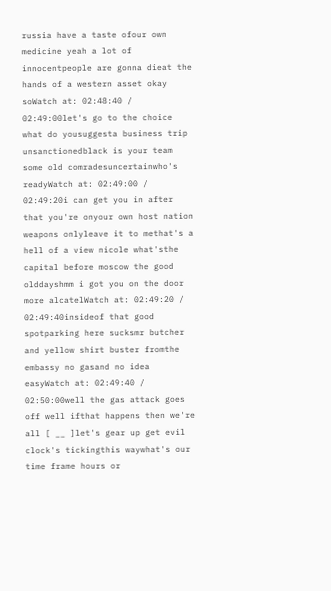russia have a taste ofour own medicine yeah a lot of innocentpeople are gonna dieat the hands of a western asset okay soWatch at: 02:48:40 / 02:49:00let's go to the choice what do yousuggesta business trip unsanctionedblack is your team some old comradesuncertainwho's readyWatch at: 02:49:00 / 02:49:20i can get you in after that you're onyour own host nation weapons onlyleave it to methat's a hell of a view nicole what'sthe capital before moscow the good olddayshmm i got you on the door more alcatelWatch at: 02:49:20 / 02:49:40insideof that good spotparking here sucksmr butcher and yellow shirt buster fromthe embassy no gasand no idea easyWatch at: 02:49:40 / 02:50:00well the gas attack goes off well ifthat happens then we're all [ __ ]let's gear up get evil clock's tickingthis waywhat's our time frame hours or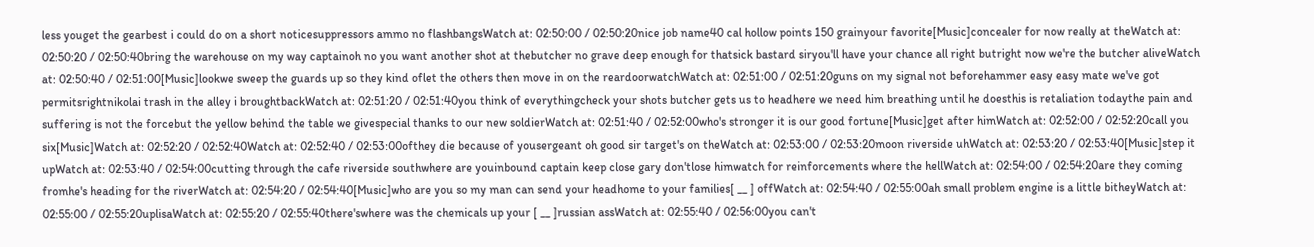less youget the gearbest i could do on a short noticesuppressors ammo no flashbangsWatch at: 02:50:00 / 02:50:20nice job name40 cal hollow points 150 grainyour favorite[Music]concealer for now really at theWatch at: 02:50:20 / 02:50:40bring the warehouse on my way captainoh no you want another shot at thebutcher no grave deep enough for thatsick bastard siryou'll have your chance all right butright now we're the butcher aliveWatch at: 02:50:40 / 02:51:00[Music]lookwe sweep the guards up so they kind oflet the others then move in on the reardoorwatchWatch at: 02:51:00 / 02:51:20guns on my signal not beforehammer easy easy mate we've got permitsrightnikolai trash in the alley i broughtbackWatch at: 02:51:20 / 02:51:40you think of everythingcheck your shots butcher gets us to headhere we need him breathing until he doesthis is retaliation todaythe pain and suffering is not the forcebut the yellow behind the table we givespecial thanks to our new soldierWatch at: 02:51:40 / 02:52:00who's stronger it is our good fortune[Music]get after himWatch at: 02:52:00 / 02:52:20call you six[Music]Watch at: 02:52:20 / 02:52:40Watch at: 02:52:40 / 02:53:00ofthey die because of yousergeant oh good sir target's on theWatch at: 02:53:00 / 02:53:20moon riverside uhWatch at: 02:53:20 / 02:53:40[Music]step it upWatch at: 02:53:40 / 02:54:00cutting through the cafe riverside southwhere are youinbound captain keep close gary don'tlose himwatch for reinforcements where the hellWatch at: 02:54:00 / 02:54:20are they coming fromhe's heading for the riverWatch at: 02:54:20 / 02:54:40[Music]who are you so my man can send your headhome to your families[ __ ] offWatch at: 02:54:40 / 02:55:00ah small problem engine is a little bitheyWatch at: 02:55:00 / 02:55:20uplisaWatch at: 02:55:20 / 02:55:40there'swhere was the chemicals up your [ __ ]russian assWatch at: 02:55:40 / 02:56:00you can't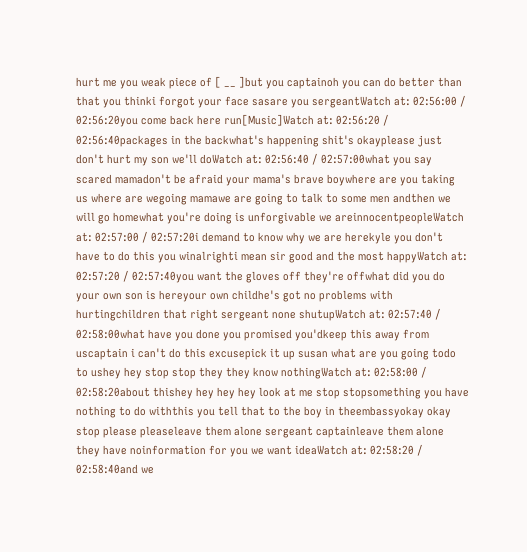hurt me you weak piece of [ __ ]but you captainoh you can do better than that you thinki forgot your face sasare you sergeantWatch at: 02:56:00 / 02:56:20you come back here run[Music]Watch at: 02:56:20 / 02:56:40packages in the backwhat's happening shit's okayplease just don't hurt my son we'll doWatch at: 02:56:40 / 02:57:00what you say scared mamadon't be afraid your mama's brave boywhere are you taking us where are wegoing mamawe are going to talk to some men andthen we will go homewhat you're doing is unforgivable we areinnocentpeopleWatch at: 02:57:00 / 02:57:20i demand to know why we are herekyle you don't have to do this you winalrighti mean sir good and the most happyWatch at: 02:57:20 / 02:57:40you want the gloves off they're offwhat did you do your own son is hereyour own childhe's got no problems with hurtingchildren that right sergeant none shutupWatch at: 02:57:40 / 02:58:00what have you done you promised you'dkeep this away from uscaptain i can't do this excusepick it up susan what are you going todo to ushey hey stop stop they they know nothingWatch at: 02:58:00 / 02:58:20about thishey hey hey hey look at me stop stopsomething you have nothing to do withthis you tell that to the boy in theembassyokay okay stop please pleaseleave them alone sergeant captainleave them alone they have noinformation for you we want ideaWatch at: 02:58:20 / 02:58:40and we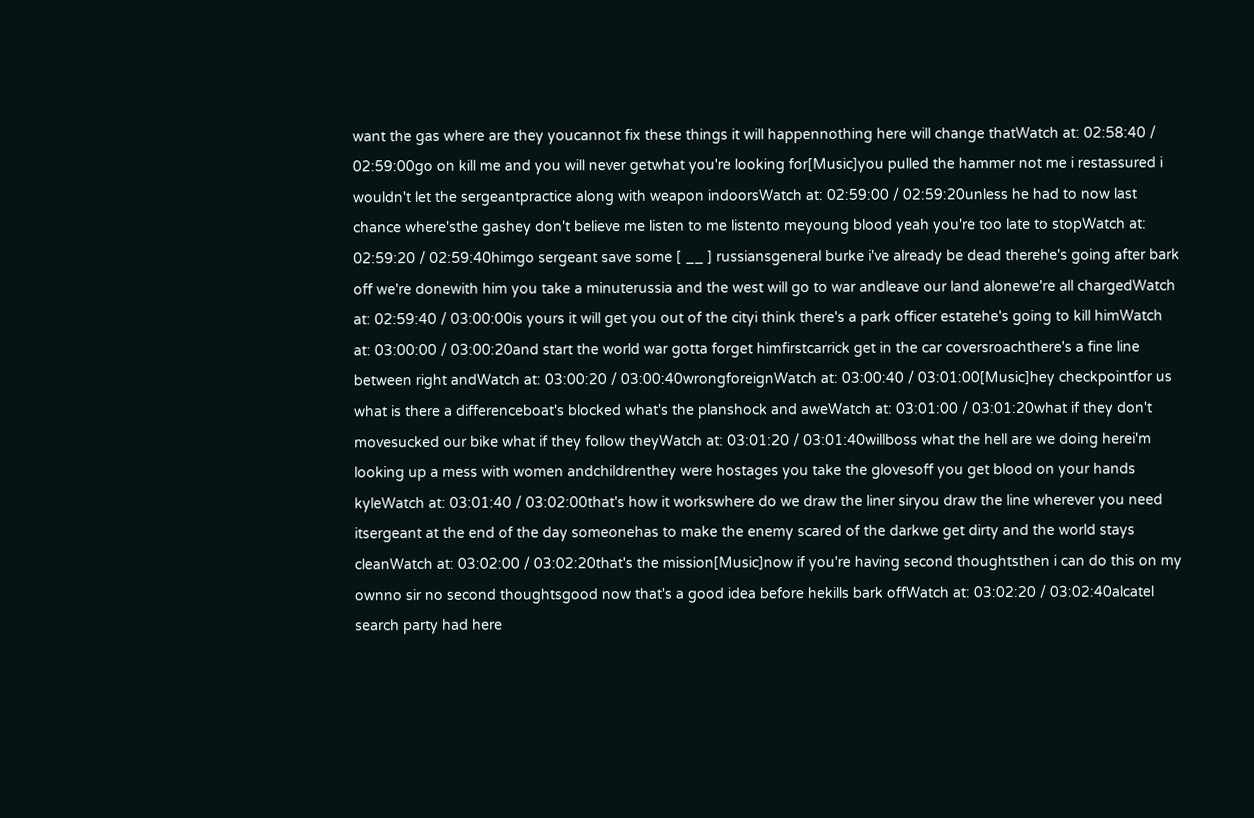want the gas where are they youcannot fix these things it will happennothing here will change thatWatch at: 02:58:40 / 02:59:00go on kill me and you will never getwhat you're looking for[Music]you pulled the hammer not me i restassured i wouldn't let the sergeantpractice along with weapon indoorsWatch at: 02:59:00 / 02:59:20unless he had to now last chance where'sthe gashey don't believe me listen to me listento meyoung blood yeah you're too late to stopWatch at: 02:59:20 / 02:59:40himgo sergeant save some [ __ ] russiansgeneral burke i've already be dead therehe's going after bark off we're donewith him you take a minuterussia and the west will go to war andleave our land alonewe're all chargedWatch at: 02:59:40 / 03:00:00is yours it will get you out of the cityi think there's a park officer estatehe's going to kill himWatch at: 03:00:00 / 03:00:20and start the world war gotta forget himfirstcarrick get in the car coversroachthere's a fine line between right andWatch at: 03:00:20 / 03:00:40wrongforeignWatch at: 03:00:40 / 03:01:00[Music]hey checkpointfor us what is there a differenceboat's blocked what's the planshock and aweWatch at: 03:01:00 / 03:01:20what if they don't movesucked our bike what if they follow theyWatch at: 03:01:20 / 03:01:40willboss what the hell are we doing herei'm looking up a mess with women andchildrenthey were hostages you take the glovesoff you get blood on your hands kyleWatch at: 03:01:40 / 03:02:00that's how it workswhere do we draw the liner siryou draw the line wherever you need itsergeant at the end of the day someonehas to make the enemy scared of the darkwe get dirty and the world stays cleanWatch at: 03:02:00 / 03:02:20that's the mission[Music]now if you're having second thoughtsthen i can do this on my ownno sir no second thoughtsgood now that's a good idea before hekills bark offWatch at: 03:02:20 / 03:02:40alcatel search party had here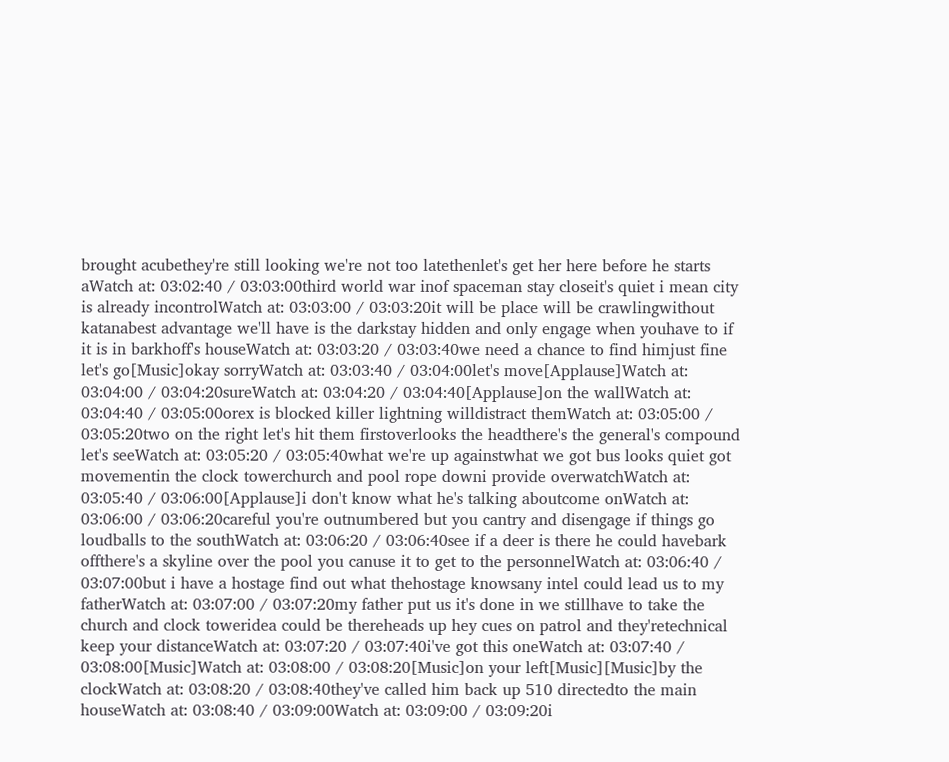brought acubethey're still looking we're not too latethenlet's get her here before he starts aWatch at: 03:02:40 / 03:03:00third world war inof spaceman stay closeit's quiet i mean city is already incontrolWatch at: 03:03:00 / 03:03:20it will be place will be crawlingwithout katanabest advantage we'll have is the darkstay hidden and only engage when youhave to if it is in barkhoff's houseWatch at: 03:03:20 / 03:03:40we need a chance to find himjust fine let's go[Music]okay sorryWatch at: 03:03:40 / 03:04:00let's move[Applause]Watch at: 03:04:00 / 03:04:20sureWatch at: 03:04:20 / 03:04:40[Applause]on the wallWatch at: 03:04:40 / 03:05:00orex is blocked killer lightning willdistract themWatch at: 03:05:00 / 03:05:20two on the right let's hit them firstoverlooks the headthere's the general's compound let's seeWatch at: 03:05:20 / 03:05:40what we're up againstwhat we got bus looks quiet got movementin the clock towerchurch and pool rope downi provide overwatchWatch at: 03:05:40 / 03:06:00[Applause]i don't know what he's talking aboutcome onWatch at: 03:06:00 / 03:06:20careful you're outnumbered but you cantry and disengage if things go loudballs to the southWatch at: 03:06:20 / 03:06:40see if a deer is there he could havebark offthere's a skyline over the pool you canuse it to get to the personnelWatch at: 03:06:40 / 03:07:00but i have a hostage find out what thehostage knowsany intel could lead us to my fatherWatch at: 03:07:00 / 03:07:20my father put us it's done in we stillhave to take the church and clock toweridea could be thereheads up hey cues on patrol and they'retechnical keep your distanceWatch at: 03:07:20 / 03:07:40i've got this oneWatch at: 03:07:40 / 03:08:00[Music]Watch at: 03:08:00 / 03:08:20[Music]on your left[Music][Music]by the clockWatch at: 03:08:20 / 03:08:40they've called him back up 510 directedto the main houseWatch at: 03:08:40 / 03:09:00Watch at: 03:09:00 / 03:09:20i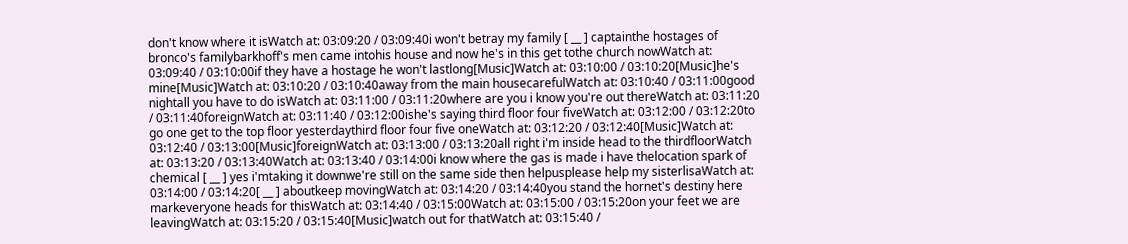don't know where it isWatch at: 03:09:20 / 03:09:40i won't betray my family [ __ ] captainthe hostages of bronco's familybarkhoff's men came intohis house and now he's in this get tothe church nowWatch at: 03:09:40 / 03:10:00if they have a hostage he won't lastlong[Music]Watch at: 03:10:00 / 03:10:20[Music]he's mine[Music]Watch at: 03:10:20 / 03:10:40away from the main housecarefulWatch at: 03:10:40 / 03:11:00good nightall you have to do isWatch at: 03:11:00 / 03:11:20where are you i know you're out thereWatch at: 03:11:20 / 03:11:40foreignWatch at: 03:11:40 / 03:12:00ishe's saying third floor four fiveWatch at: 03:12:00 / 03:12:20to go one get to the top floor yesterdaythird floor four five oneWatch at: 03:12:20 / 03:12:40[Music]Watch at: 03:12:40 / 03:13:00[Music]foreignWatch at: 03:13:00 / 03:13:20all right i'm inside head to the thirdfloorWatch at: 03:13:20 / 03:13:40Watch at: 03:13:40 / 03:14:00i know where the gas is made i have thelocation spark of chemical [ __ ] yes i'mtaking it downwe're still on the same side then helpusplease help my sisterlisaWatch at: 03:14:00 / 03:14:20[ __ ] aboutkeep movingWatch at: 03:14:20 / 03:14:40you stand the hornet's destiny here markeveryone heads for thisWatch at: 03:14:40 / 03:15:00Watch at: 03:15:00 / 03:15:20on your feet we are leavingWatch at: 03:15:20 / 03:15:40[Music]watch out for thatWatch at: 03:15:40 /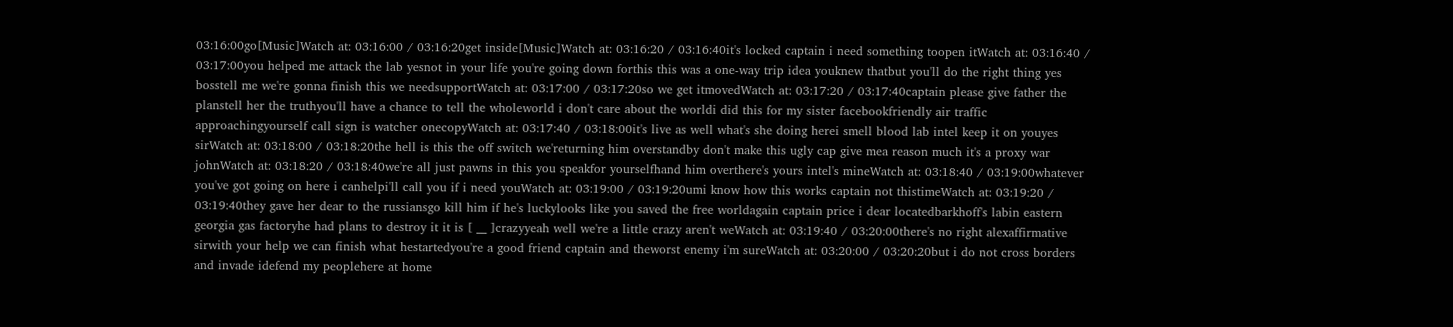03:16:00go[Music]Watch at: 03:16:00 / 03:16:20get inside[Music]Watch at: 03:16:20 / 03:16:40it's locked captain i need something toopen itWatch at: 03:16:40 / 03:17:00you helped me attack the lab yesnot in your life you're going down forthis this was a one-way trip idea youknew thatbut you'll do the right thing yes bosstell me we're gonna finish this we needsupportWatch at: 03:17:00 / 03:17:20so we get itmovedWatch at: 03:17:20 / 03:17:40captain please give father the planstell her the truthyou'll have a chance to tell the wholeworld i don't care about the worldi did this for my sister facebookfriendly air traffic approachingyourself call sign is watcher onecopyWatch at: 03:17:40 / 03:18:00it's live as well what's she doing herei smell blood lab intel keep it on youyes sirWatch at: 03:18:00 / 03:18:20the hell is this the off switch we'returning him overstandby don't make this ugly cap give mea reason much it's a proxy war johnWatch at: 03:18:20 / 03:18:40we're all just pawns in this you speakfor yourselfhand him overthere's yours intel's mineWatch at: 03:18:40 / 03:19:00whatever you've got going on here i canhelpi'll call you if i need youWatch at: 03:19:00 / 03:19:20umi know how this works captain not thistimeWatch at: 03:19:20 / 03:19:40they gave her dear to the russiansgo kill him if he's luckylooks like you saved the free worldagain captain price i dear locatedbarkhoff's labin eastern georgia gas factoryhe had plans to destroy it it is [ __ ]crazyyeah well we're a little crazy aren't weWatch at: 03:19:40 / 03:20:00there's no right alexaffirmative sirwith your help we can finish what hestartedyou're a good friend captain and theworst enemy i'm sureWatch at: 03:20:00 / 03:20:20but i do not cross borders and invade idefend my peoplehere at home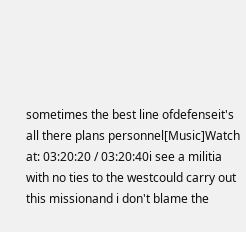sometimes the best line ofdefenseit's all there plans personnel[Music]Watch at: 03:20:20 / 03:20:40i see a militia with no ties to the westcould carry out this missionand i don't blame the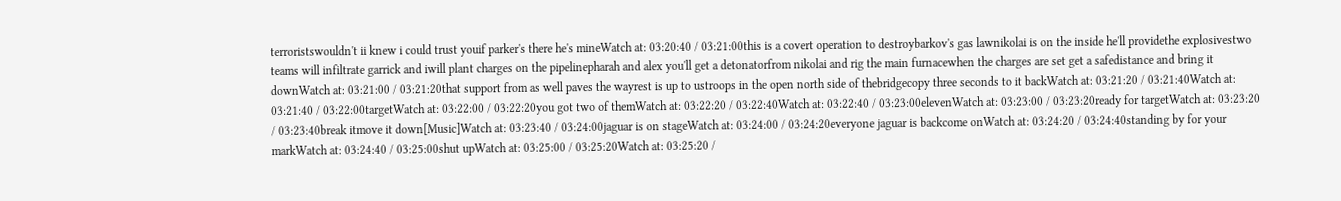terroristswouldn't ii knew i could trust youif parker's there he's mineWatch at: 03:20:40 / 03:21:00this is a covert operation to destroybarkov's gas lawnikolai is on the inside he'll providethe explosivestwo teams will infiltrate garrick and iwill plant charges on the pipelinepharah and alex you'll get a detonatorfrom nikolai and rig the main furnacewhen the charges are set get a safedistance and bring it downWatch at: 03:21:00 / 03:21:20that support from as well paves the wayrest is up to ustroops in the open north side of thebridgecopy three seconds to it backWatch at: 03:21:20 / 03:21:40Watch at: 03:21:40 / 03:22:00targetWatch at: 03:22:00 / 03:22:20you got two of themWatch at: 03:22:20 / 03:22:40Watch at: 03:22:40 / 03:23:00elevenWatch at: 03:23:00 / 03:23:20ready for targetWatch at: 03:23:20 / 03:23:40break itmove it down[Music]Watch at: 03:23:40 / 03:24:00jaguar is on stageWatch at: 03:24:00 / 03:24:20everyone jaguar is backcome onWatch at: 03:24:20 / 03:24:40standing by for your markWatch at: 03:24:40 / 03:25:00shut upWatch at: 03:25:00 / 03:25:20Watch at: 03:25:20 /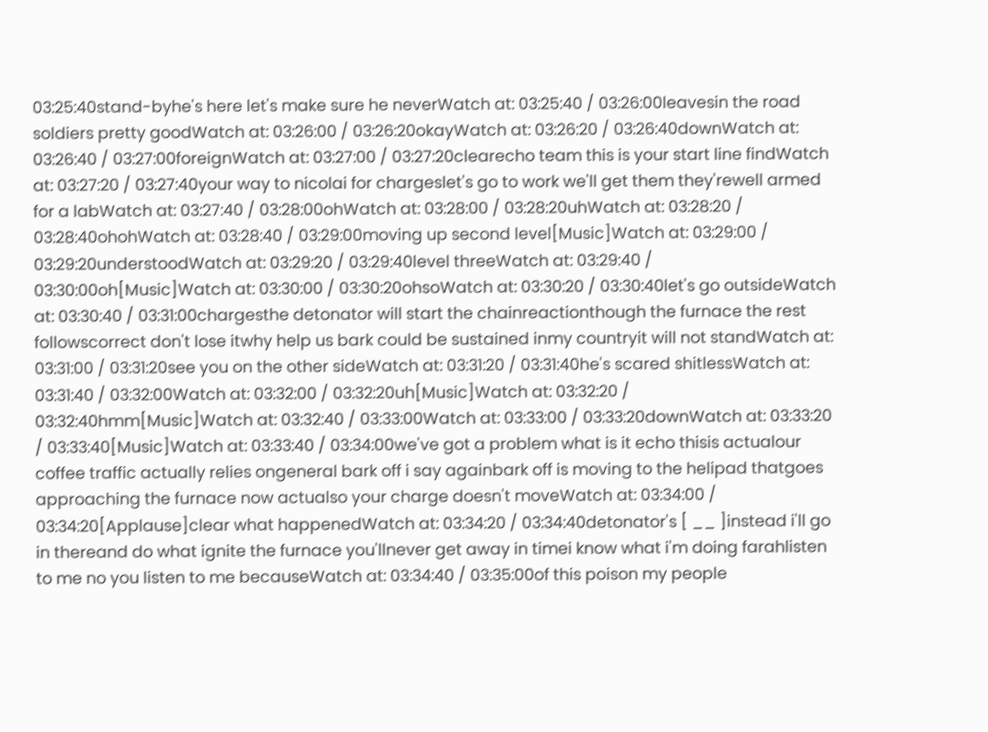03:25:40stand-byhe's here let's make sure he neverWatch at: 03:25:40 / 03:26:00leavesin the road soldiers pretty goodWatch at: 03:26:00 / 03:26:20okayWatch at: 03:26:20 / 03:26:40downWatch at: 03:26:40 / 03:27:00foreignWatch at: 03:27:00 / 03:27:20clearecho team this is your start line findWatch at: 03:27:20 / 03:27:40your way to nicolai for chargeslet's go to work we'll get them they'rewell armed for a labWatch at: 03:27:40 / 03:28:00ohWatch at: 03:28:00 / 03:28:20uhWatch at: 03:28:20 / 03:28:40ohohWatch at: 03:28:40 / 03:29:00moving up second level[Music]Watch at: 03:29:00 / 03:29:20understoodWatch at: 03:29:20 / 03:29:40level threeWatch at: 03:29:40 / 03:30:00oh[Music]Watch at: 03:30:00 / 03:30:20ohsoWatch at: 03:30:20 / 03:30:40let's go outsideWatch at: 03:30:40 / 03:31:00chargesthe detonator will start the chainreactionthough the furnace the rest followscorrect don't lose itwhy help us bark could be sustained inmy countryit will not standWatch at: 03:31:00 / 03:31:20see you on the other sideWatch at: 03:31:20 / 03:31:40he's scared shitlessWatch at: 03:31:40 / 03:32:00Watch at: 03:32:00 / 03:32:20uh[Music]Watch at: 03:32:20 / 03:32:40hmm[Music]Watch at: 03:32:40 / 03:33:00Watch at: 03:33:00 / 03:33:20downWatch at: 03:33:20 / 03:33:40[Music]Watch at: 03:33:40 / 03:34:00we've got a problem what is it echo thisis actualour coffee traffic actually relies ongeneral bark off i say againbark off is moving to the helipad thatgoes approaching the furnace now actualso your charge doesn't moveWatch at: 03:34:00 / 03:34:20[Applause]clear what happenedWatch at: 03:34:20 / 03:34:40detonator's [ __ ]instead i'll go in thereand do what ignite the furnace you'llnever get away in timei know what i'm doing farahlisten to me no you listen to me becauseWatch at: 03:34:40 / 03:35:00of this poison my people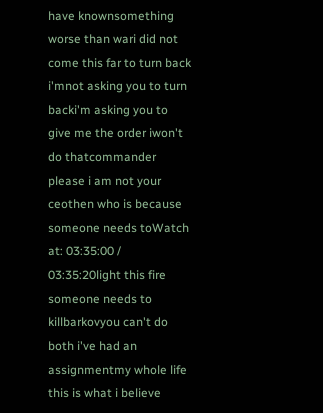have knownsomething worse than wari did not come this far to turn back i'mnot asking you to turn backi'm asking you to give me the order iwon't do thatcommander please i am not your ceothen who is because someone needs toWatch at: 03:35:00 / 03:35:20light this fire someone needs to killbarkovyou can't do both i've had an assignmentmy whole life this is what i believe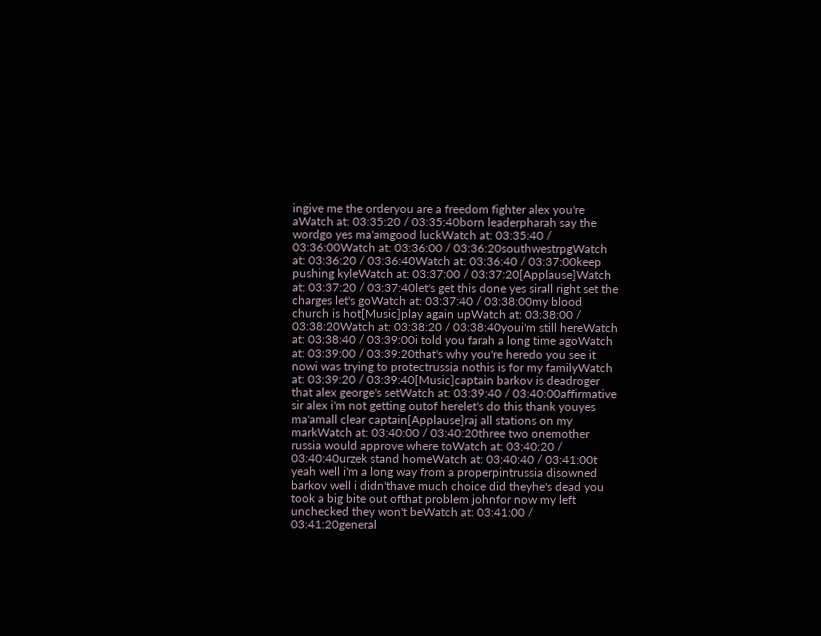ingive me the orderyou are a freedom fighter alex you're aWatch at: 03:35:20 / 03:35:40born leaderpharah say the wordgo yes ma'amgood luckWatch at: 03:35:40 / 03:36:00Watch at: 03:36:00 / 03:36:20southwestrpgWatch at: 03:36:20 / 03:36:40Watch at: 03:36:40 / 03:37:00keep pushing kyleWatch at: 03:37:00 / 03:37:20[Applause]Watch at: 03:37:20 / 03:37:40let's get this done yes sirall right set the charges let's goWatch at: 03:37:40 / 03:38:00my blood church is hot[Music]play again upWatch at: 03:38:00 / 03:38:20Watch at: 03:38:20 / 03:38:40youi'm still hereWatch at: 03:38:40 / 03:39:00i told you farah a long time agoWatch at: 03:39:00 / 03:39:20that's why you're heredo you see it nowi was trying to protectrussia nothis is for my familyWatch at: 03:39:20 / 03:39:40[Music]captain barkov is deadroger that alex george's setWatch at: 03:39:40 / 03:40:00affirmative sir alex i'm not getting outof herelet's do this thank youyes ma'amall clear captain[Applause]raj all stations on my markWatch at: 03:40:00 / 03:40:20three two onemother russia would approve where toWatch at: 03:40:20 / 03:40:40urzek stand homeWatch at: 03:40:40 / 03:41:00t yeah well i'm a long way from a properpintrussia disowned barkov well i didn'thave much choice did theyhe's dead you took a big bite out ofthat problem johnfor now my left unchecked they won't beWatch at: 03:41:00 / 03:41:20general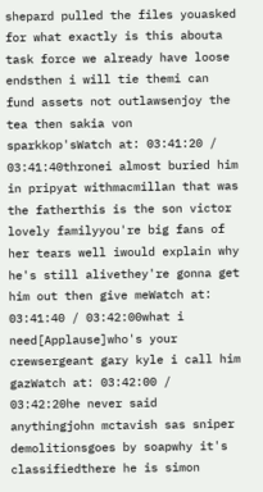shepard pulled the files youasked for what exactly is this abouta task force we already have loose endsthen i will tie themi can fund assets not outlawsenjoy the tea then sakia von sparkkop'sWatch at: 03:41:20 / 03:41:40thronei almost buried him in pripyat withmacmillan that was the fatherthis is the son victor lovely familyyou're big fans of her tears well iwould explain why he's still alivethey're gonna get him out then give meWatch at: 03:41:40 / 03:42:00what i need[Applause]who's your crewsergeant gary kyle i call him gazWatch at: 03:42:00 / 03:42:20he never said anythingjohn mctavish sas sniper demolitionsgoes by soapwhy it's classifiedthere he is simon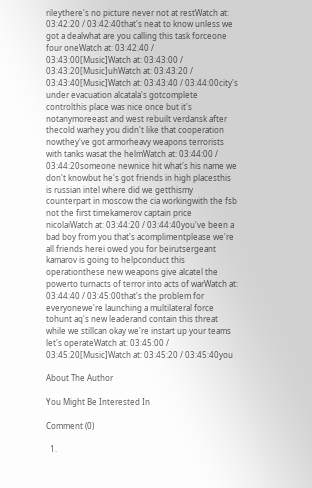rileythere's no picture never not at restWatch at: 03:42:20 / 03:42:40that's neat to know unless we got a dealwhat are you calling this task forceone four oneWatch at: 03:42:40 / 03:43:00[Music]Watch at: 03:43:00 / 03:43:20[Music]uhWatch at: 03:43:20 / 03:43:40[Music]Watch at: 03:43:40 / 03:44:00city's under evacuation alcatala's gotcomplete controlthis place was nice once but it's notanymoreeast and west rebuilt verdansk after thecold warhey you didn't like that cooperation nowthey've got armorheavy weapons terrorists with tanks wasat the helmWatch at: 03:44:00 / 03:44:20someone newnice hit what's his name we don't knowbut he's got friends in high placesthis is russian intel where did we getthismy counterpart in moscow the cia workingwith the fsb not the first timekamerov captain price nicolaiWatch at: 03:44:20 / 03:44:40you've been a bad boy from you that's acomplimentplease we're all friends herei owed you for beirutsergeant kamarov is going to helpconduct this operationthese new weapons give alcatel the powerto turnacts of terror into acts of warWatch at: 03:44:40 / 03:45:00that's the problem for everyonewe're launching a multilateral force tohunt aq's new leaderand contain this threat while we stillcan okay we're instart up your teams let's operateWatch at: 03:45:00 / 03:45:20[Music]Watch at: 03:45:20 / 03:45:40you

About The Author

You Might Be Interested In

Comment (0)

  1.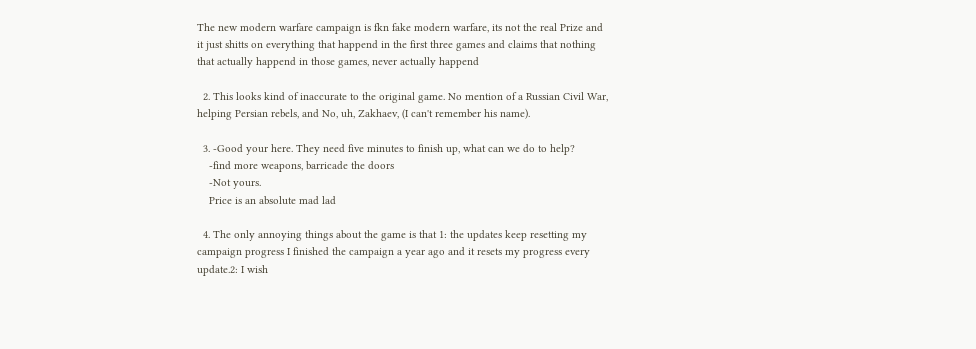The new modern warfare campaign is fkn fake modern warfare, its not the real Prize and it just shitts on everything that happend in the first three games and claims that nothing that actually happend in those games, never actually happend

  2. This looks kind of inaccurate to the original game. No mention of a Russian Civil War, helping Persian rebels, and No, uh, Zakhaev, (I can't remember his name).

  3. -Good your here. They need five minutes to finish up, what can we do to help?
    -find more weapons, barricade the doors
    -Not yours.
    Price is an absolute mad lad

  4. The only annoying things about the game is that 1: the updates keep resetting my campaign progress I finished the campaign a year ago and it resets my progress every update.2: I wish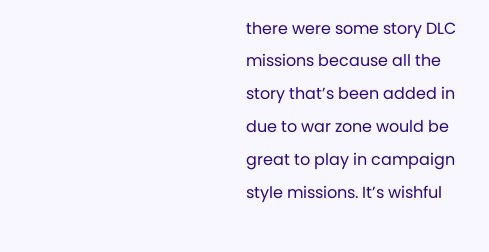there were some story DLC missions because all the story that’s been added in due to war zone would be great to play in campaign style missions. It’s wishful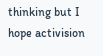thinking but I hope activision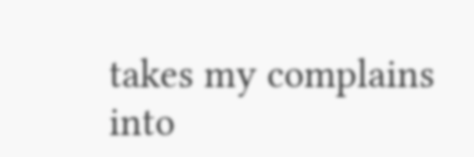takes my complains into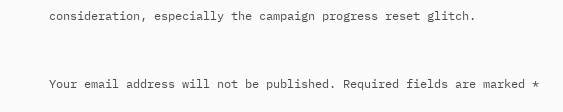consideration, especially the campaign progress reset glitch.


Your email address will not be published. Required fields are marked *